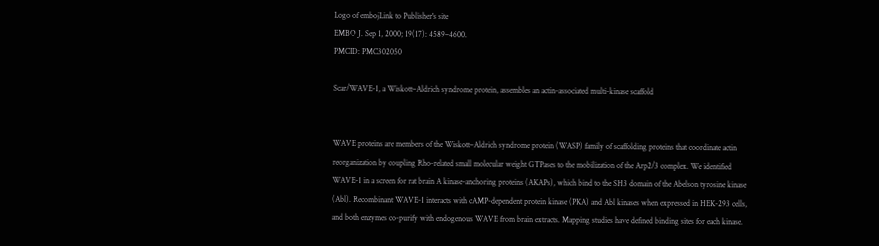Logo of embojLink to Publisher's site
EMBO J. Sep 1, 2000; 19(17): 4589–4600.
PMCID: PMC302050

Scar/WAVE-1, a Wiskott–Aldrich syndrome protein, assembles an actin-associated multi-kinase scaffold


WAVE proteins are members of the Wiskott–Aldrich syndrome protein (WASP) family of scaffolding proteins that coordinate actin reorganization by coupling Rho-related small molecular weight GTPases to the mobilization of the Arp2/3 complex. We identified WAVE-1 in a screen for rat brain A kinase-anchoring proteins (AKAPs), which bind to the SH3 domain of the Abelson tyrosine kinase (Abl). Recombinant WAVE-1 interacts with cAMP-dependent protein kinase (PKA) and Abl kinases when expressed in HEK-293 cells, and both enzymes co-purify with endogenous WAVE from brain extracts. Mapping studies have defined binding sites for each kinase.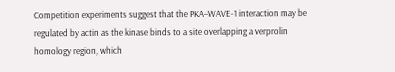Competition experiments suggest that the PKA–WAVE-1 interaction may be regulated by actin as the kinase binds to a site overlapping a verprolin homology region, which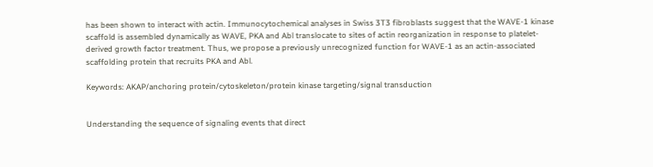has been shown to interact with actin. Immunocytochemical analyses in Swiss 3T3 fibroblasts suggest that the WAVE-1 kinase scaffold is assembled dynamically as WAVE, PKA and Abl translocate to sites of actin reorganization in response to platelet-derived growth factor treatment. Thus, we propose a previously unrecognized function for WAVE-1 as an actin-associated scaffolding protein that recruits PKA and Abl.

Keywords: AKAP/anchoring protein/cytoskeleton/protein kinase targeting/signal transduction


Understanding the sequence of signaling events that direct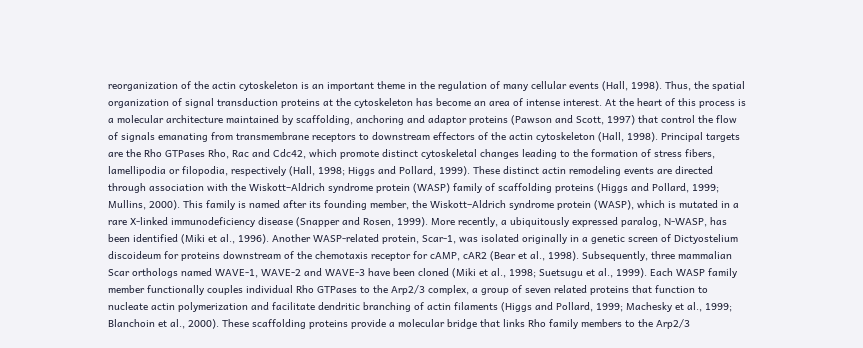reorganization of the actin cytoskeleton is an important theme in the regulation of many cellular events (Hall, 1998). Thus, the spatial organization of signal transduction proteins at the cytoskeleton has become an area of intense interest. At the heart of this process is a molecular architecture maintained by scaffolding, anchoring and adaptor proteins (Pawson and Scott, 1997) that control the flow of signals emanating from transmembrane receptors to downstream effectors of the actin cytoskeleton (Hall, 1998). Principal targets are the Rho GTPases Rho, Rac and Cdc42, which promote distinct cytoskeletal changes leading to the formation of stress fibers, lamellipodia or filopodia, respectively (Hall, 1998; Higgs and Pollard, 1999). These distinct actin remodeling events are directed through association with the Wiskott–Aldrich syndrome protein (WASP) family of scaffolding proteins (Higgs and Pollard, 1999; Mullins, 2000). This family is named after its founding member, the Wiskott–Aldrich syndrome protein (WASP), which is mutated in a rare X-linked immunodeficiency disease (Snapper and Rosen, 1999). More recently, a ubiquitously expressed paralog, N-WASP, has been identified (Miki et al., 1996). Another WASP-related protein, Scar-1, was isolated originally in a genetic screen of Dictyostelium discoideum for proteins downstream of the chemotaxis receptor for cAMP, cAR2 (Bear et al., 1998). Subsequently, three mammalian Scar orthologs named WAVE-1, WAVE-2 and WAVE-3 have been cloned (Miki et al., 1998; Suetsugu et al., 1999). Each WASP family member functionally couples individual Rho GTPases to the Arp2/3 complex, a group of seven related proteins that function to nucleate actin polymerization and facilitate dendritic branching of actin filaments (Higgs and Pollard, 1999; Machesky et al., 1999; Blanchoin et al., 2000). These scaffolding proteins provide a molecular bridge that links Rho family members to the Arp2/3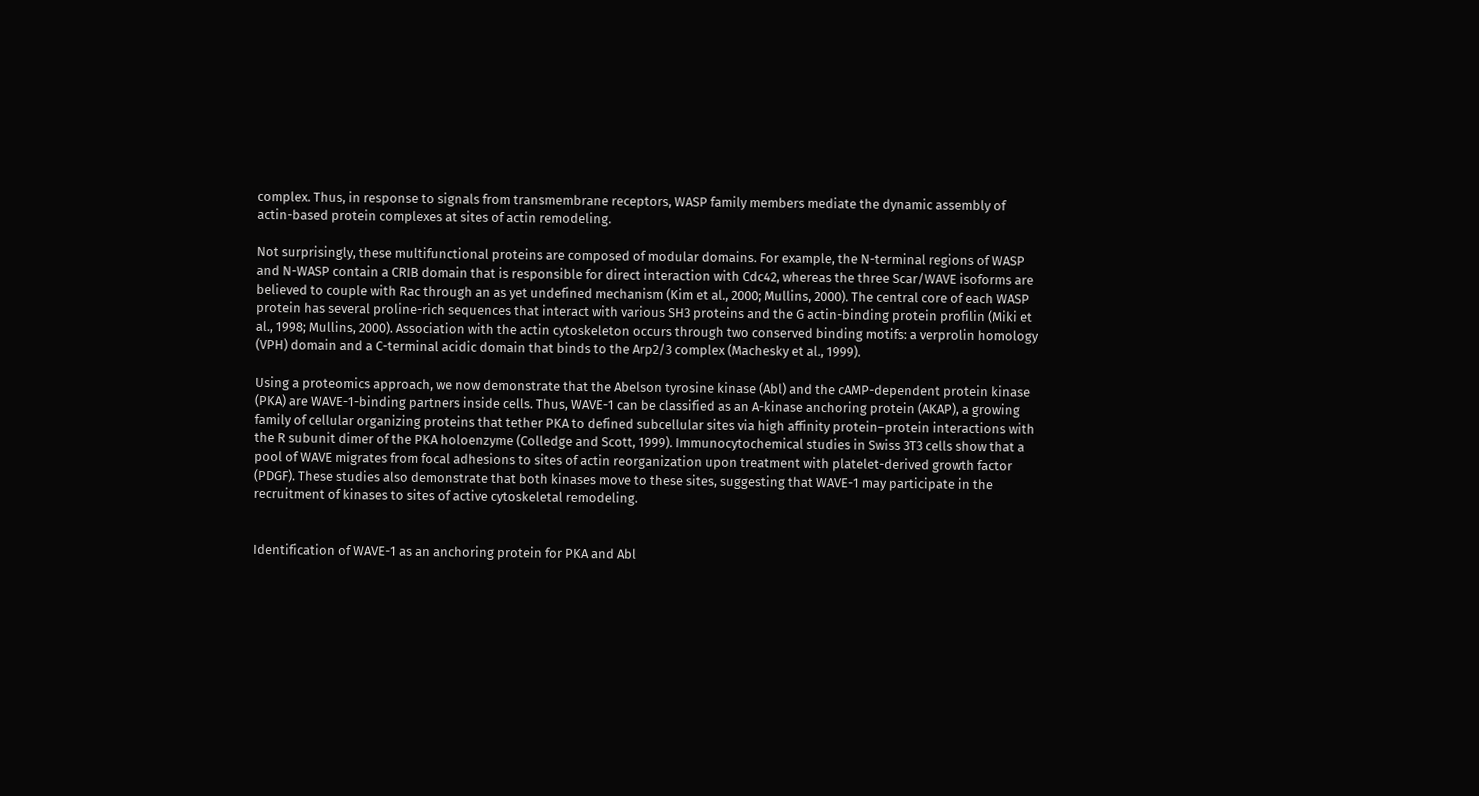complex. Thus, in response to signals from transmembrane receptors, WASP family members mediate the dynamic assembly of actin-based protein complexes at sites of actin remodeling.

Not surprisingly, these multifunctional proteins are composed of modular domains. For example, the N-terminal regions of WASP and N-WASP contain a CRIB domain that is responsible for direct interaction with Cdc42, whereas the three Scar/WAVE isoforms are believed to couple with Rac through an as yet undefined mechanism (Kim et al., 2000; Mullins, 2000). The central core of each WASP protein has several proline-rich sequences that interact with various SH3 proteins and the G actin-binding protein profilin (Miki et al., 1998; Mullins, 2000). Association with the actin cytoskeleton occurs through two conserved binding motifs: a verprolin homology (VPH) domain and a C-terminal acidic domain that binds to the Arp2/3 complex (Machesky et al., 1999).

Using a proteomics approach, we now demonstrate that the Abelson tyrosine kinase (Abl) and the cAMP-dependent protein kinase (PKA) are WAVE-1-binding partners inside cells. Thus, WAVE-1 can be classified as an A-kinase anchoring protein (AKAP), a growing family of cellular organizing proteins that tether PKA to defined subcellular sites via high affinity protein–protein interactions with the R subunit dimer of the PKA holoenzyme (Colledge and Scott, 1999). Immunocytochemical studies in Swiss 3T3 cells show that a pool of WAVE migrates from focal adhesions to sites of actin reorganization upon treatment with platelet-derived growth factor (PDGF). These studies also demonstrate that both kinases move to these sites, suggesting that WAVE-1 may participate in the recruitment of kinases to sites of active cytoskeletal remodeling.


Identification of WAVE-1 as an anchoring protein for PKA and Abl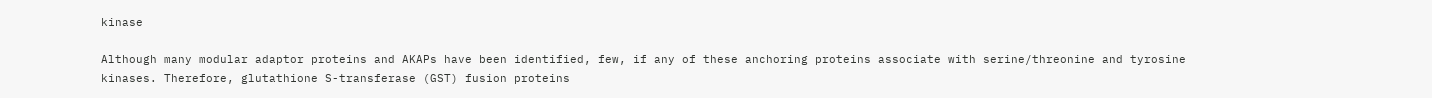kinase

Although many modular adaptor proteins and AKAPs have been identified, few, if any of these anchoring proteins associate with serine/threonine and tyrosine kinases. Therefore, glutathione S-transferase (GST) fusion proteins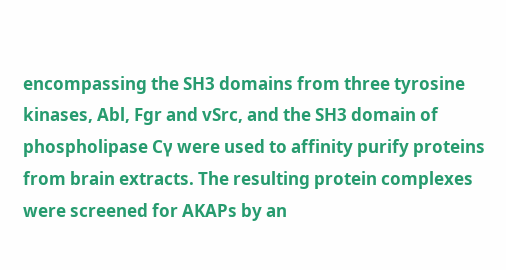encompassing the SH3 domains from three tyrosine kinases, Abl, Fgr and vSrc, and the SH3 domain of phospholipase Cγ were used to affinity purify proteins from brain extracts. The resulting protein complexes were screened for AKAPs by an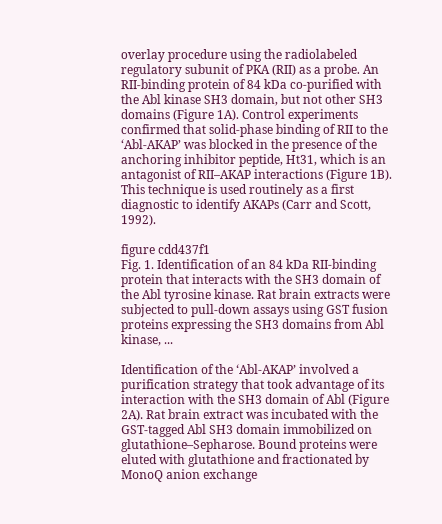overlay procedure using the radiolabeled regulatory subunit of PKA (RII) as a probe. An RII-binding protein of 84 kDa co-purified with the Abl kinase SH3 domain, but not other SH3 domains (Figure 1A). Control experiments confirmed that solid-phase binding of RII to the ‘Abl-AKAP’ was blocked in the presence of the anchoring inhibitor peptide, Ht31, which is an antagonist of RII–AKAP interactions (Figure 1B). This technique is used routinely as a first diagnostic to identify AKAPs (Carr and Scott, 1992).

figure cdd437f1
Fig. 1. Identification of an 84 kDa RII-binding protein that interacts with the SH3 domain of the Abl tyrosine kinase. Rat brain extracts were subjected to pull-down assays using GST fusion proteins expressing the SH3 domains from Abl kinase, ...

Identification of the ‘Abl-AKAP’ involved a purification strategy that took advantage of its interaction with the SH3 domain of Abl (Figure 2A). Rat brain extract was incubated with the GST-tagged Abl SH3 domain immobilized on glutathione–Sepharose. Bound proteins were eluted with glutathione and fractionated by MonoQ anion exchange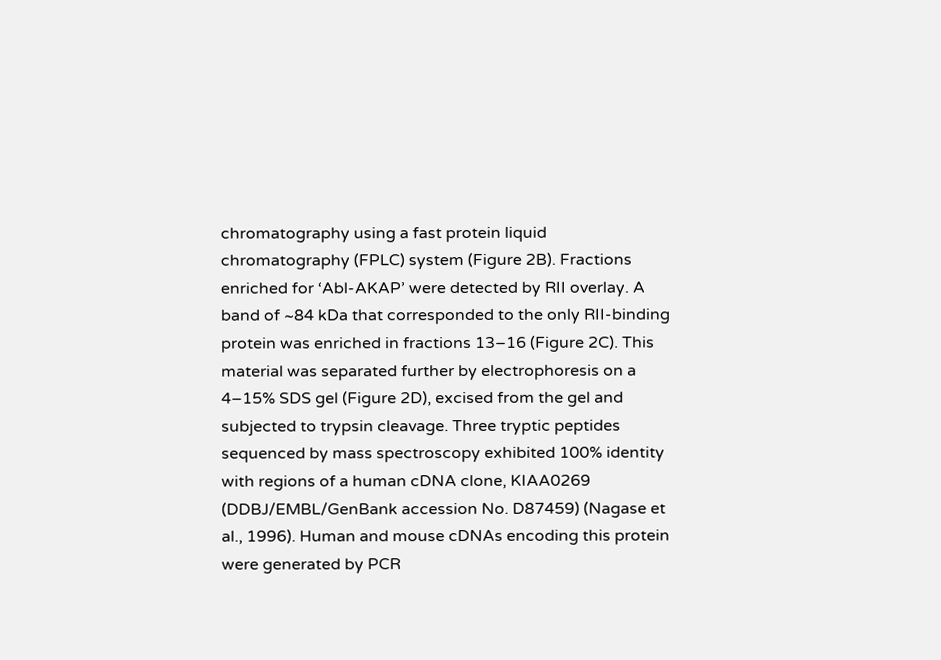chromatography using a fast protein liquid chromatography (FPLC) system (Figure 2B). Fractions enriched for ‘Abl-AKAP’ were detected by RII overlay. A band of ~84 kDa that corresponded to the only RII-binding protein was enriched in fractions 13–16 (Figure 2C). This material was separated further by electrophoresis on a 4–15% SDS gel (Figure 2D), excised from the gel and subjected to trypsin cleavage. Three tryptic peptides sequenced by mass spectroscopy exhibited 100% identity with regions of a human cDNA clone, KIAA0269 (DDBJ/EMBL/GenBank accession No. D87459) (Nagase et al., 1996). Human and mouse cDNAs encoding this protein were generated by PCR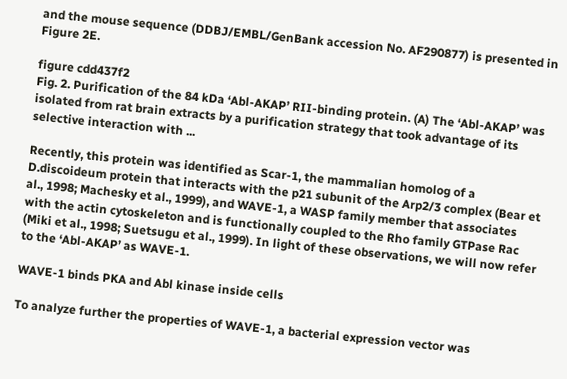and the mouse sequence (DDBJ/EMBL/GenBank accession No. AF290877) is presented in Figure 2E.

figure cdd437f2
Fig. 2. Purification of the 84 kDa ‘Abl-AKAP’ RII-binding protein. (A) The ‘Abl-AKAP’ was isolated from rat brain extracts by a purification strategy that took advantage of its selective interaction with ...

Recently, this protein was identified as Scar-1, the mammalian homolog of a D.discoideum protein that interacts with the p21 subunit of the Arp2/3 complex (Bear et al., 1998; Machesky et al., 1999), and WAVE-1, a WASP family member that associates with the actin cytoskeleton and is functionally coupled to the Rho family GTPase Rac (Miki et al., 1998; Suetsugu et al., 1999). In light of these observations, we will now refer to the ‘Abl-AKAP’ as WAVE-1.

WAVE-1 binds PKA and Abl kinase inside cells

To analyze further the properties of WAVE-1, a bacterial expression vector was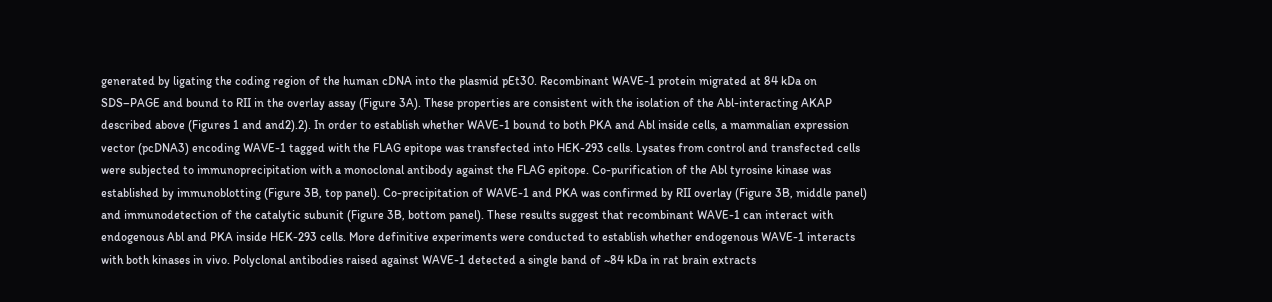generated by ligating the coding region of the human cDNA into the plasmid pEt30. Recombinant WAVE-1 protein migrated at 84 kDa on SDS–PAGE and bound to RII in the overlay assay (Figure 3A). These properties are consistent with the isolation of the Abl-interacting AKAP described above (Figures 1 and and2).2). In order to establish whether WAVE-1 bound to both PKA and Abl inside cells, a mammalian expression vector (pcDNA3) encoding WAVE-1 tagged with the FLAG epitope was transfected into HEK-293 cells. Lysates from control and transfected cells were subjected to immunoprecipitation with a monoclonal antibody against the FLAG epitope. Co-purification of the Abl tyrosine kinase was established by immunoblotting (Figure 3B, top panel). Co-precipitation of WAVE-1 and PKA was confirmed by RII overlay (Figure 3B, middle panel) and immunodetection of the catalytic subunit (Figure 3B, bottom panel). These results suggest that recombinant WAVE-1 can interact with endogenous Abl and PKA inside HEK-293 cells. More definitive experiments were conducted to establish whether endogenous WAVE-1 interacts with both kinases in vivo. Polyclonal antibodies raised against WAVE-1 detected a single band of ~84 kDa in rat brain extracts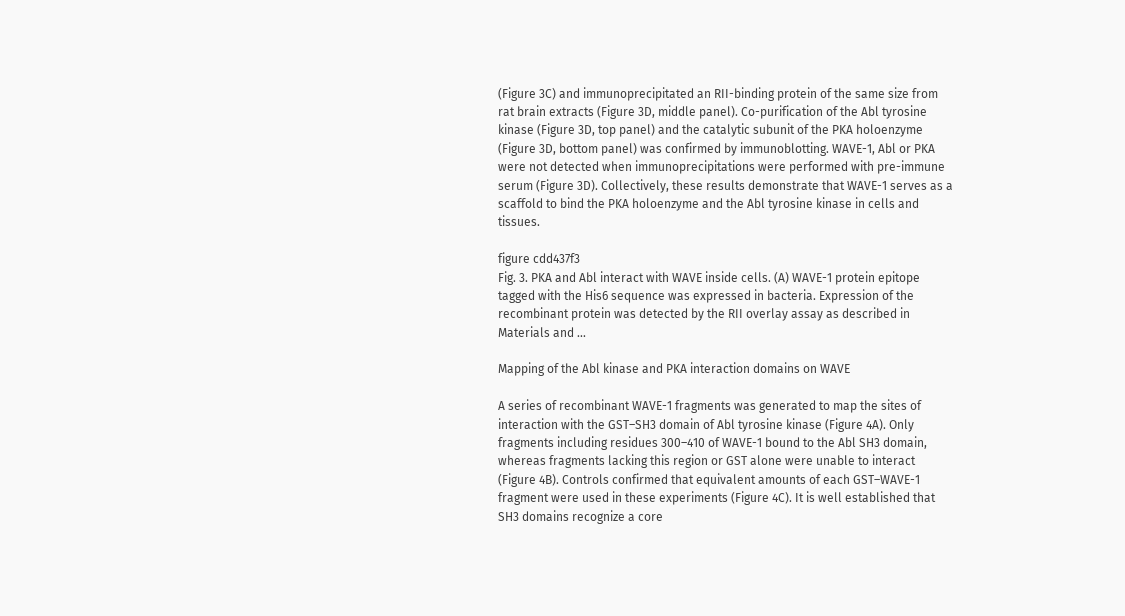(Figure 3C) and immunoprecipitated an RII-binding protein of the same size from rat brain extracts (Figure 3D, middle panel). Co-purification of the Abl tyrosine kinase (Figure 3D, top panel) and the catalytic subunit of the PKA holoenzyme (Figure 3D, bottom panel) was confirmed by immunoblotting. WAVE-1, Abl or PKA were not detected when immunoprecipitations were performed with pre-immune serum (Figure 3D). Collectively, these results demonstrate that WAVE-1 serves as a scaffold to bind the PKA holoenzyme and the Abl tyrosine kinase in cells and tissues.

figure cdd437f3
Fig. 3. PKA and Abl interact with WAVE inside cells. (A) WAVE-1 protein epitope tagged with the His6 sequence was expressed in bacteria. Expression of the recombinant protein was detected by the RII overlay assay as described in Materials and ...

Mapping of the Abl kinase and PKA interaction domains on WAVE

A series of recombinant WAVE-1 fragments was generated to map the sites of interaction with the GST–SH3 domain of Abl tyrosine kinase (Figure 4A). Only fragments including residues 300–410 of WAVE-1 bound to the Abl SH3 domain, whereas fragments lacking this region or GST alone were unable to interact (Figure 4B). Controls confirmed that equivalent amounts of each GST–WAVE-1 fragment were used in these experiments (Figure 4C). It is well established that SH3 domains recognize a core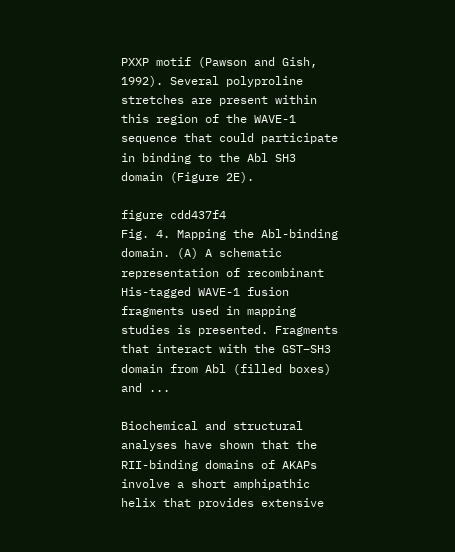PXXP motif (Pawson and Gish, 1992). Several polyproline stretches are present within this region of the WAVE-1 sequence that could participate in binding to the Abl SH3 domain (Figure 2E).

figure cdd437f4
Fig. 4. Mapping the Abl-binding domain. (A) A schematic representation of recombinant His-tagged WAVE-1 fusion fragments used in mapping studies is presented. Fragments that interact with the GST–SH3 domain from Abl (filled boxes) and ...

Biochemical and structural analyses have shown that the RII-binding domains of AKAPs involve a short amphipathic helix that provides extensive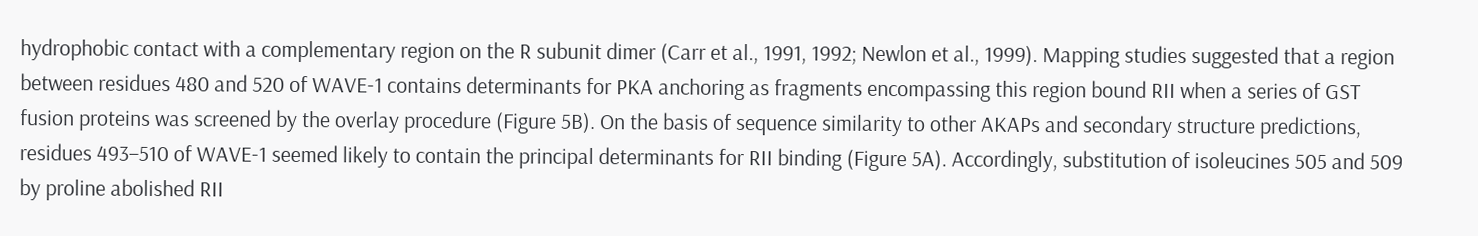hydrophobic contact with a complementary region on the R subunit dimer (Carr et al., 1991, 1992; Newlon et al., 1999). Mapping studies suggested that a region between residues 480 and 520 of WAVE-1 contains determinants for PKA anchoring as fragments encompassing this region bound RII when a series of GST fusion proteins was screened by the overlay procedure (Figure 5B). On the basis of sequence similarity to other AKAPs and secondary structure predictions, residues 493–510 of WAVE-1 seemed likely to contain the principal determinants for RII binding (Figure 5A). Accordingly, substitution of isoleucines 505 and 509 by proline abolished RII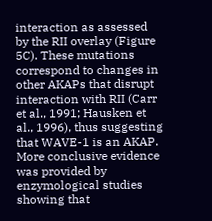interaction as assessed by the RII overlay (Figure 5C). These mutations correspond to changes in other AKAPs that disrupt interaction with RII (Carr et al., 1991; Hausken et al., 1996), thus suggesting that WAVE-1 is an AKAP. More conclusive evidence was provided by enzymological studies showing that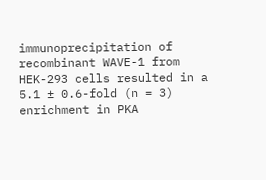immunoprecipitation of recombinant WAVE-1 from HEK-293 cells resulted in a 5.1 ± 0.6-fold (n = 3) enrichment in PKA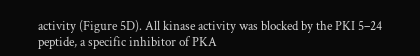activity (Figure 5D). All kinase activity was blocked by the PKI 5–24 peptide, a specific inhibitor of PKA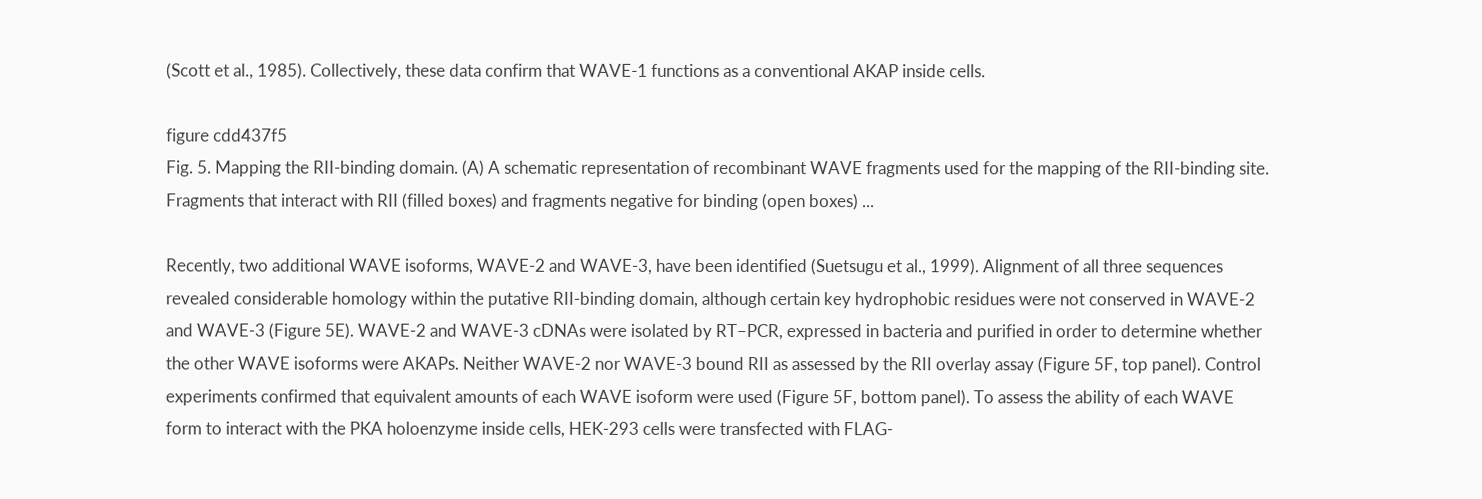(Scott et al., 1985). Collectively, these data confirm that WAVE-1 functions as a conventional AKAP inside cells.

figure cdd437f5
Fig. 5. Mapping the RII-binding domain. (A) A schematic representation of recombinant WAVE fragments used for the mapping of the RII-binding site. Fragments that interact with RII (filled boxes) and fragments negative for binding (open boxes) ...

Recently, two additional WAVE isoforms, WAVE-2 and WAVE-3, have been identified (Suetsugu et al., 1999). Alignment of all three sequences revealed considerable homology within the putative RII-binding domain, although certain key hydrophobic residues were not conserved in WAVE-2 and WAVE-3 (Figure 5E). WAVE-2 and WAVE-3 cDNAs were isolated by RT–PCR, expressed in bacteria and purified in order to determine whether the other WAVE isoforms were AKAPs. Neither WAVE-2 nor WAVE-3 bound RII as assessed by the RII overlay assay (Figure 5F, top panel). Control experiments confirmed that equivalent amounts of each WAVE isoform were used (Figure 5F, bottom panel). To assess the ability of each WAVE form to interact with the PKA holoenzyme inside cells, HEK-293 cells were transfected with FLAG-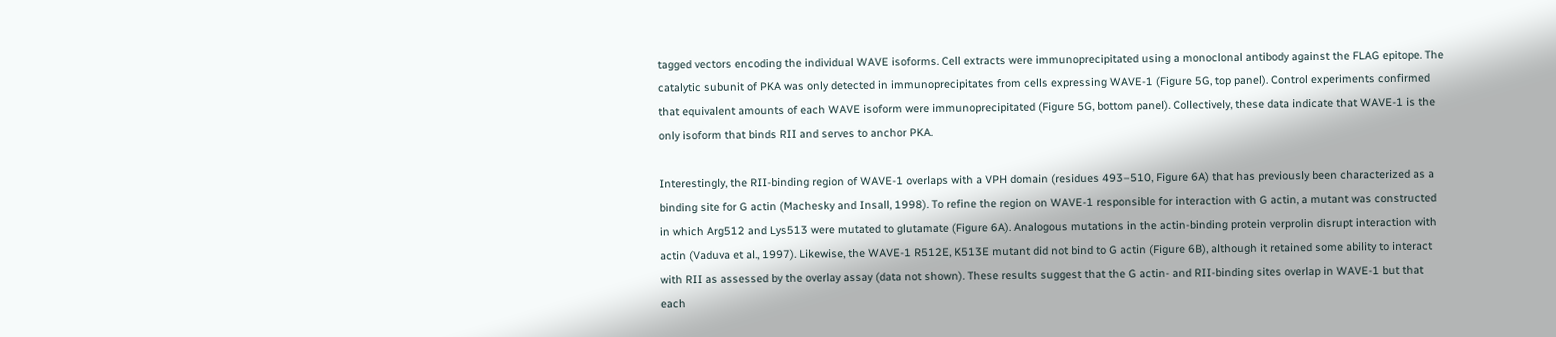tagged vectors encoding the individual WAVE isoforms. Cell extracts were immunoprecipitated using a monoclonal antibody against the FLAG epitope. The catalytic subunit of PKA was only detected in immunoprecipitates from cells expressing WAVE-1 (Figure 5G, top panel). Control experiments confirmed that equivalent amounts of each WAVE isoform were immunoprecipitated (Figure 5G, bottom panel). Collectively, these data indicate that WAVE-1 is the only isoform that binds RII and serves to anchor PKA.

Interestingly, the RII-binding region of WAVE-1 overlaps with a VPH domain (residues 493–510, Figure 6A) that has previously been characterized as a binding site for G actin (Machesky and Insall, 1998). To refine the region on WAVE-1 responsible for interaction with G actin, a mutant was constructed in which Arg512 and Lys513 were mutated to glutamate (Figure 6A). Analogous mutations in the actin-binding protein verprolin disrupt interaction with actin (Vaduva et al., 1997). Likewise, the WAVE-1 R512E, K513E mutant did not bind to G actin (Figure 6B), although it retained some ability to interact with RII as assessed by the overlay assay (data not shown). These results suggest that the G actin- and RII-binding sites overlap in WAVE-1 but that each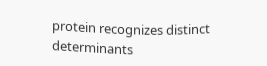protein recognizes distinct determinants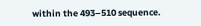within the 493–510 sequence.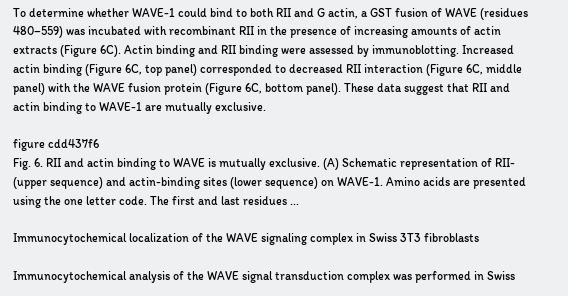To determine whether WAVE-1 could bind to both RII and G actin, a GST fusion of WAVE (residues 480–559) was incubated with recombinant RII in the presence of increasing amounts of actin extracts (Figure 6C). Actin binding and RII binding were assessed by immunoblotting. Increased actin binding (Figure 6C, top panel) corresponded to decreased RII interaction (Figure 6C, middle panel) with the WAVE fusion protein (Figure 6C, bottom panel). These data suggest that RII and actin binding to WAVE-1 are mutually exclusive.

figure cdd437f6
Fig. 6. RII and actin binding to WAVE is mutually exclusive. (A) Schematic representation of RII- (upper sequence) and actin-binding sites (lower sequence) on WAVE-1. Amino acids are presented using the one letter code. The first and last residues ...

Immunocytochemical localization of the WAVE signaling complex in Swiss 3T3 fibroblasts

Immunocytochemical analysis of the WAVE signal transduction complex was performed in Swiss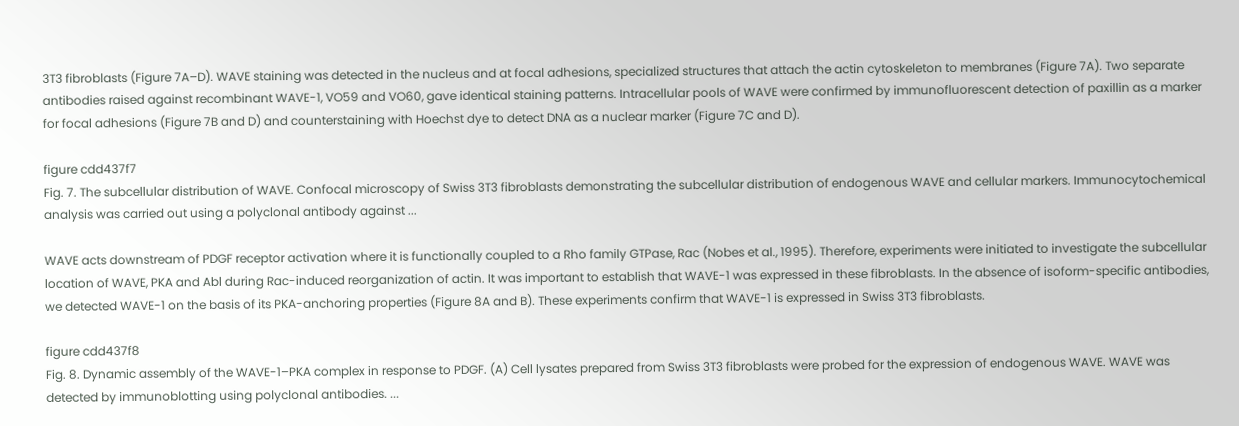3T3 fibroblasts (Figure 7A–D). WAVE staining was detected in the nucleus and at focal adhesions, specialized structures that attach the actin cytoskeleton to membranes (Figure 7A). Two separate antibodies raised against recombinant WAVE-1, VO59 and VO60, gave identical staining patterns. Intracellular pools of WAVE were confirmed by immunofluorescent detection of paxillin as a marker for focal adhesions (Figure 7B and D) and counterstaining with Hoechst dye to detect DNA as a nuclear marker (Figure 7C and D).

figure cdd437f7
Fig. 7. The subcellular distribution of WAVE. Confocal microscopy of Swiss 3T3 fibroblasts demonstrating the subcellular distribution of endogenous WAVE and cellular markers. Immunocytochemical analysis was carried out using a polyclonal antibody against ...

WAVE acts downstream of PDGF receptor activation where it is functionally coupled to a Rho family GTPase, Rac (Nobes et al., 1995). Therefore, experiments were initiated to investigate the subcellular location of WAVE, PKA and Abl during Rac-induced reorganization of actin. It was important to establish that WAVE-1 was expressed in these fibroblasts. In the absence of isoform-specific antibodies, we detected WAVE-1 on the basis of its PKA-anchoring properties (Figure 8A and B). These experiments confirm that WAVE-1 is expressed in Swiss 3T3 fibroblasts.

figure cdd437f8
Fig. 8. Dynamic assembly of the WAVE-1–PKA complex in response to PDGF. (A) Cell lysates prepared from Swiss 3T3 fibroblasts were probed for the expression of endogenous WAVE. WAVE was detected by immunoblotting using polyclonal antibodies. ...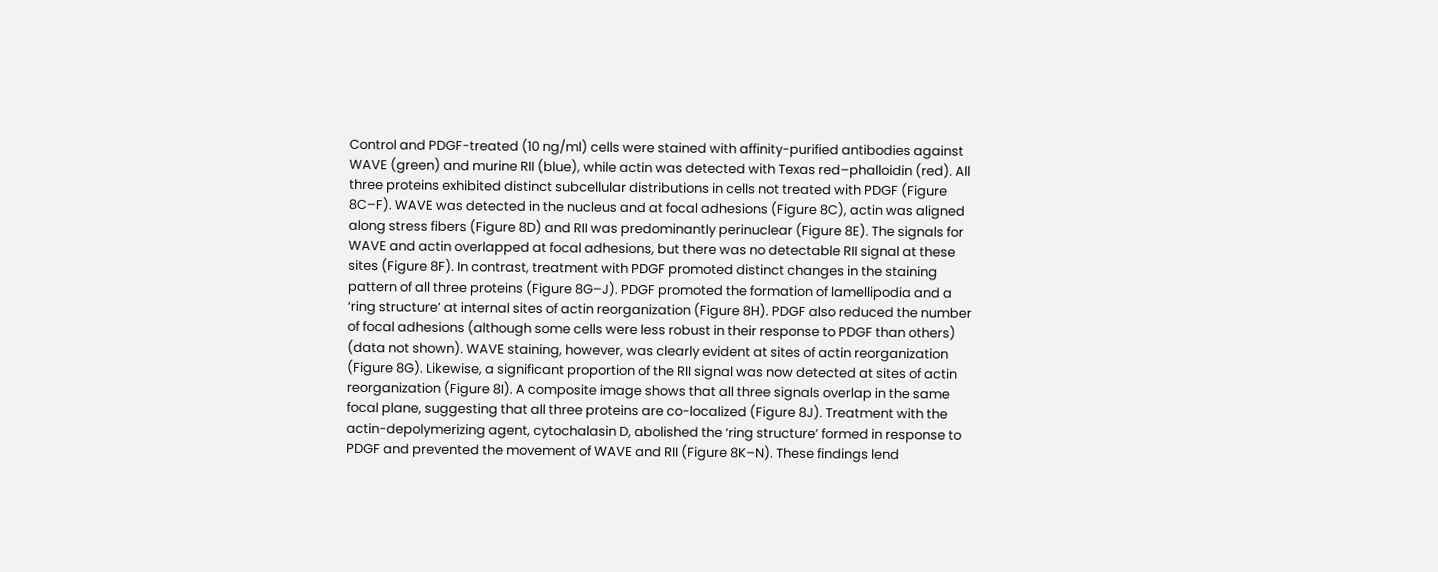Control and PDGF-treated (10 ng/ml) cells were stained with affinity-purified antibodies against WAVE (green) and murine RII (blue), while actin was detected with Texas red–phalloidin (red). All three proteins exhibited distinct subcellular distributions in cells not treated with PDGF (Figure 8C–F). WAVE was detected in the nucleus and at focal adhesions (Figure 8C), actin was aligned along stress fibers (Figure 8D) and RII was predominantly perinuclear (Figure 8E). The signals for WAVE and actin overlapped at focal adhesions, but there was no detectable RII signal at these sites (Figure 8F). In contrast, treatment with PDGF promoted distinct changes in the staining pattern of all three proteins (Figure 8G–J). PDGF promoted the formation of lamellipodia and a ‘ring structure’ at internal sites of actin reorganization (Figure 8H). PDGF also reduced the number of focal adhesions (although some cells were less robust in their response to PDGF than others) (data not shown). WAVE staining, however, was clearly evident at sites of actin reorganization (Figure 8G). Likewise, a significant proportion of the RII signal was now detected at sites of actin reorganization (Figure 8I). A composite image shows that all three signals overlap in the same focal plane, suggesting that all three proteins are co-localized (Figure 8J). Treatment with the actin-depolymerizing agent, cytochalasin D, abolished the ‘ring structure’ formed in response to PDGF and prevented the movement of WAVE and RII (Figure 8K–N). These findings lend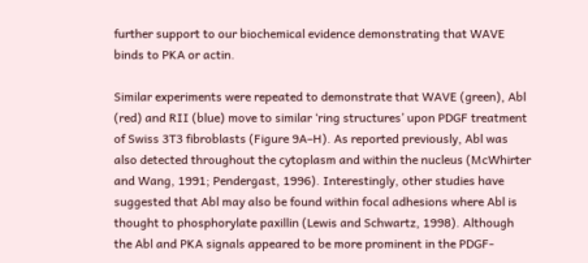further support to our biochemical evidence demonstrating that WAVE binds to PKA or actin.

Similar experiments were repeated to demonstrate that WAVE (green), Abl (red) and RII (blue) move to similar ‘ring structures’ upon PDGF treatment of Swiss 3T3 fibroblasts (Figure 9A–H). As reported previously, Abl was also detected throughout the cytoplasm and within the nucleus (McWhirter and Wang, 1991; Pendergast, 1996). Interestingly, other studies have suggested that Abl may also be found within focal adhesions where Abl is thought to phosphorylate paxillin (Lewis and Schwartz, 1998). Although the Abl and PKA signals appeared to be more prominent in the PDGF-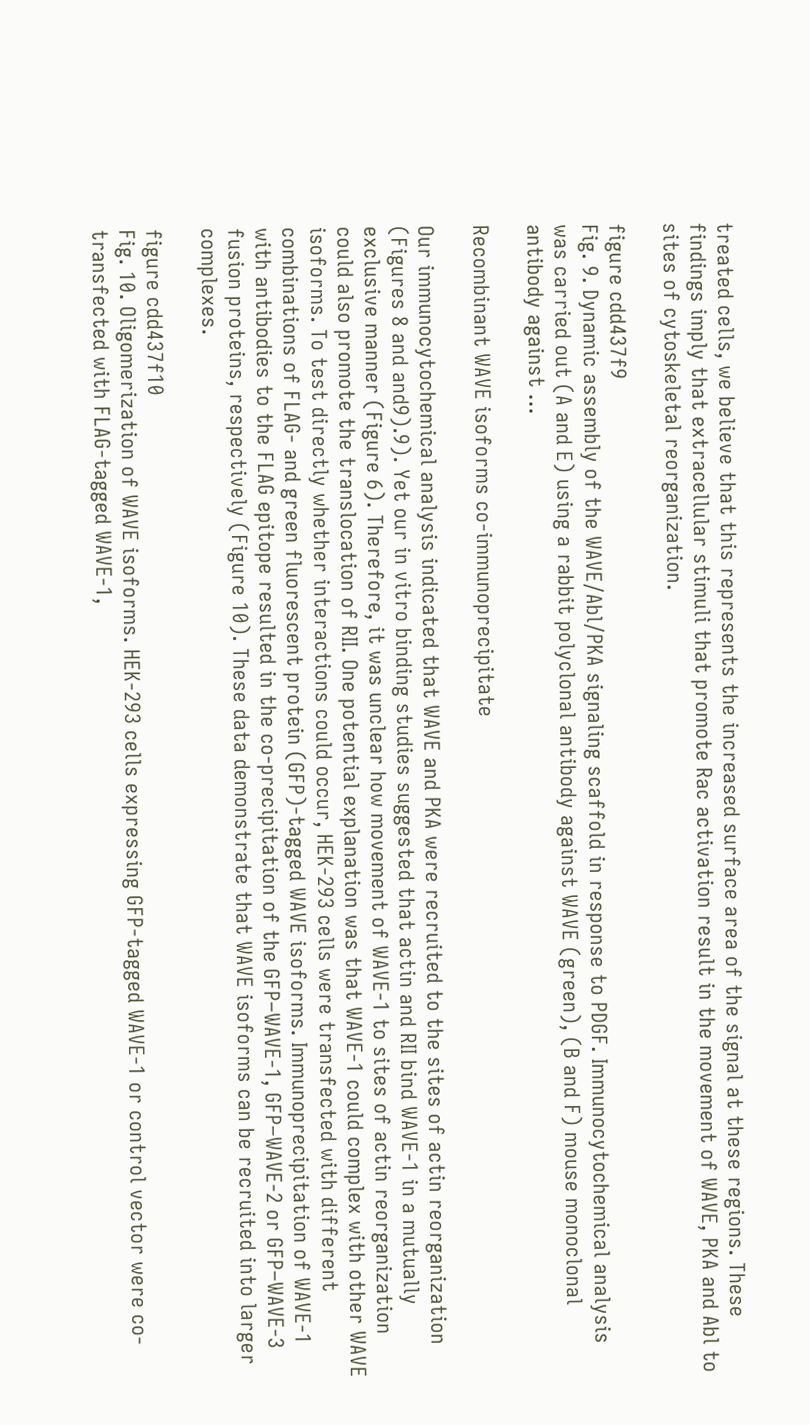treated cells, we believe that this represents the increased surface area of the signal at these regions. These findings imply that extracellular stimuli that promote Rac activation result in the movement of WAVE, PKA and Abl to sites of cytoskeletal reorganization.

figure cdd437f9
Fig. 9. Dynamic assembly of the WAVE/Abl/PKA signaling scaffold in response to PDGF. Immunocytochemical analysis was carried out (A and E) using a rabbit polyclonal antibody against WAVE (green), (B and F) mouse monoclonal antibody against ...

Recombinant WAVE isoforms co-immunoprecipitate

Our immunocytochemical analysis indicated that WAVE and PKA were recruited to the sites of actin reorganization (Figures 8 and and9).9). Yet our in vitro binding studies suggested that actin and RII bind WAVE-1 in a mutually exclusive manner (Figure 6). Therefore, it was unclear how movement of WAVE-1 to sites of actin reorganization could also promote the translocation of RII. One potential explanation was that WAVE-1 could complex with other WAVE isoforms. To test directly whether interactions could occur, HEK-293 cells were transfected with different combinations of FLAG- and green fluorescent protein (GFP)-tagged WAVE isoforms. Immunoprecipitation of WAVE-1 with antibodies to the FLAG epitope resulted in the co-precipitation of the GFP–WAVE-1, GFP–WAVE-2 or GFP–WAVE-3 fusion proteins, respectively (Figure 10). These data demonstrate that WAVE isoforms can be recruited into larger complexes.

figure cdd437f10
Fig. 10. Oligomerization of WAVE isoforms. HEK-293 cells expressing GFP-tagged WAVE-1 or control vector were co-transfected with FLAG-tagged WAVE-1,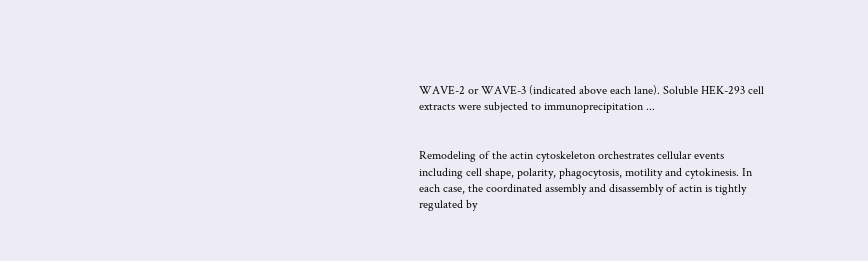WAVE-2 or WAVE-3 (indicated above each lane). Soluble HEK-293 cell extracts were subjected to immunoprecipitation ...


Remodeling of the actin cytoskeleton orchestrates cellular events including cell shape, polarity, phagocytosis, motility and cytokinesis. In each case, the coordinated assembly and disassembly of actin is tightly regulated by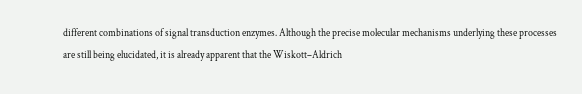different combinations of signal transduction enzymes. Although the precise molecular mechanisms underlying these processes are still being elucidated, it is already apparent that the Wiskott–Aldrich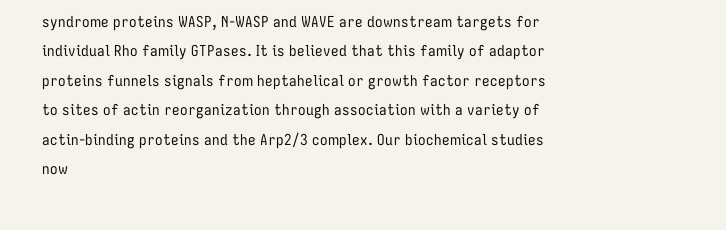syndrome proteins WASP, N-WASP and WAVE are downstream targets for individual Rho family GTPases. It is believed that this family of adaptor proteins funnels signals from heptahelical or growth factor receptors to sites of actin reorganization through association with a variety of actin-binding proteins and the Arp2/3 complex. Our biochemical studies now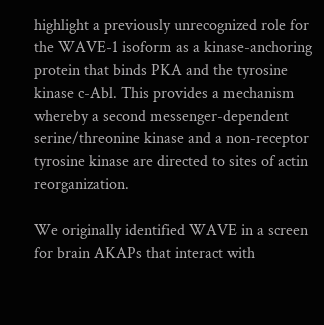highlight a previously unrecognized role for the WAVE-1 isoform as a kinase-anchoring protein that binds PKA and the tyrosine kinase c-Abl. This provides a mechanism whereby a second messenger-dependent serine/threonine kinase and a non-receptor tyrosine kinase are directed to sites of actin reorganization.

We originally identified WAVE in a screen for brain AKAPs that interact with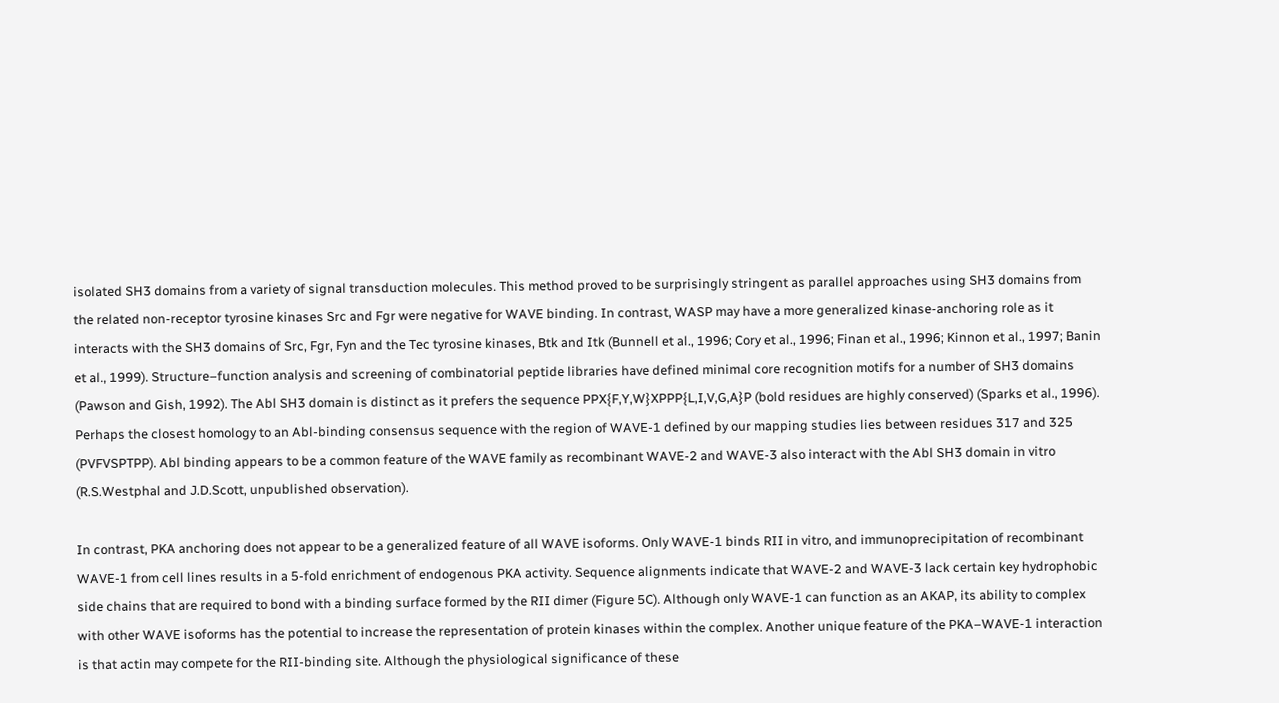isolated SH3 domains from a variety of signal transduction molecules. This method proved to be surprisingly stringent as parallel approaches using SH3 domains from the related non-receptor tyrosine kinases Src and Fgr were negative for WAVE binding. In contrast, WASP may have a more generalized kinase-anchoring role as it interacts with the SH3 domains of Src, Fgr, Fyn and the Tec tyrosine kinases, Btk and Itk (Bunnell et al., 1996; Cory et al., 1996; Finan et al., 1996; Kinnon et al., 1997; Banin et al., 1999). Structure–function analysis and screening of combinatorial peptide libraries have defined minimal core recognition motifs for a number of SH3 domains (Pawson and Gish, 1992). The Abl SH3 domain is distinct as it prefers the sequence PPX{F,Y,W}XPPP{L,I,V,G,A}P (bold residues are highly conserved) (Sparks et al., 1996). Perhaps the closest homology to an Abl-binding consensus sequence with the region of WAVE-1 defined by our mapping studies lies between residues 317 and 325 (PVFVSPTPP). Abl binding appears to be a common feature of the WAVE family as recombinant WAVE-2 and WAVE-3 also interact with the Abl SH3 domain in vitro (R.S.Westphal and J.D.Scott, unpublished observation).

In contrast, PKA anchoring does not appear to be a generalized feature of all WAVE isoforms. Only WAVE-1 binds RII in vitro, and immunoprecipitation of recombinant WAVE-1 from cell lines results in a 5-fold enrichment of endogenous PKA activity. Sequence alignments indicate that WAVE-2 and WAVE-3 lack certain key hydrophobic side chains that are required to bond with a binding surface formed by the RII dimer (Figure 5C). Although only WAVE-1 can function as an AKAP, its ability to complex with other WAVE isoforms has the potential to increase the representation of protein kinases within the complex. Another unique feature of the PKA–WAVE-1 interaction is that actin may compete for the RII-binding site. Although the physiological significance of these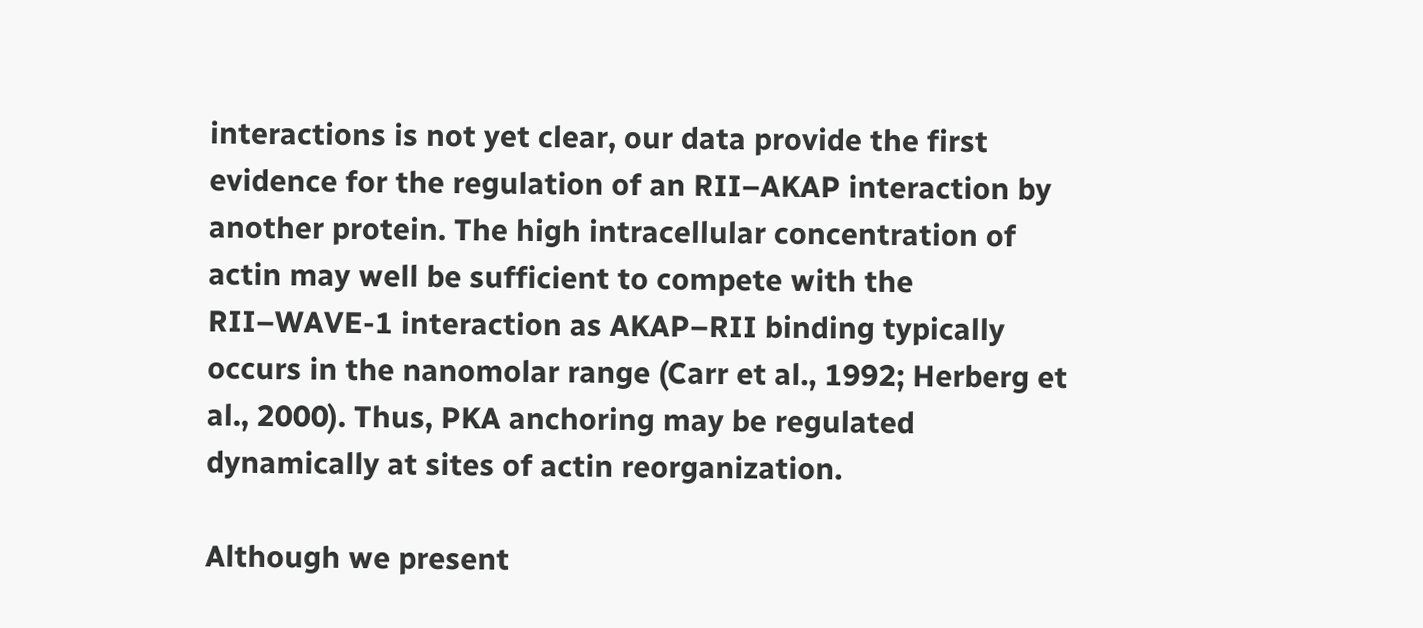interactions is not yet clear, our data provide the first evidence for the regulation of an RII–AKAP interaction by another protein. The high intracellular concentration of actin may well be sufficient to compete with the RII–WAVE-1 interaction as AKAP–RII binding typically occurs in the nanomolar range (Carr et al., 1992; Herberg et al., 2000). Thus, PKA anchoring may be regulated dynamically at sites of actin reorganization.

Although we present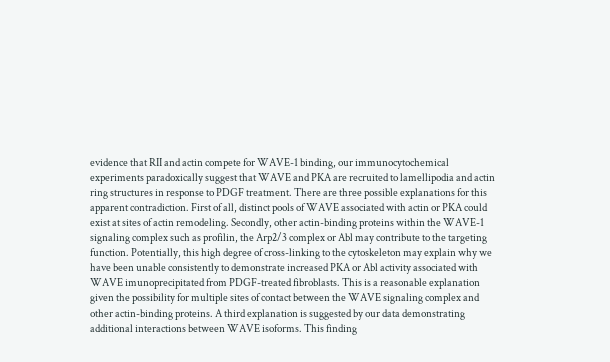evidence that RII and actin compete for WAVE-1 binding, our immunocytochemical experiments paradoxically suggest that WAVE and PKA are recruited to lamellipodia and actin ring structures in response to PDGF treatment. There are three possible explanations for this apparent contradiction. First of all, distinct pools of WAVE associated with actin or PKA could exist at sites of actin remodeling. Secondly, other actin-binding proteins within the WAVE-1 signaling complex such as profilin, the Arp2/3 complex or Abl may contribute to the targeting function. Potentially, this high degree of cross-linking to the cytoskeleton may explain why we have been unable consistently to demonstrate increased PKA or Abl activity associated with WAVE imunoprecipitated from PDGF-treated fibroblasts. This is a reasonable explanation given the possibility for multiple sites of contact between the WAVE signaling complex and other actin-binding proteins. A third explanation is suggested by our data demonstrating additional interactions between WAVE isoforms. This finding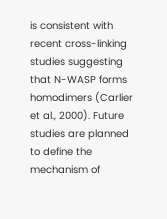is consistent with recent cross-linking studies suggesting that N-WASP forms homodimers (Carlier et al., 2000). Future studies are planned to define the mechanism of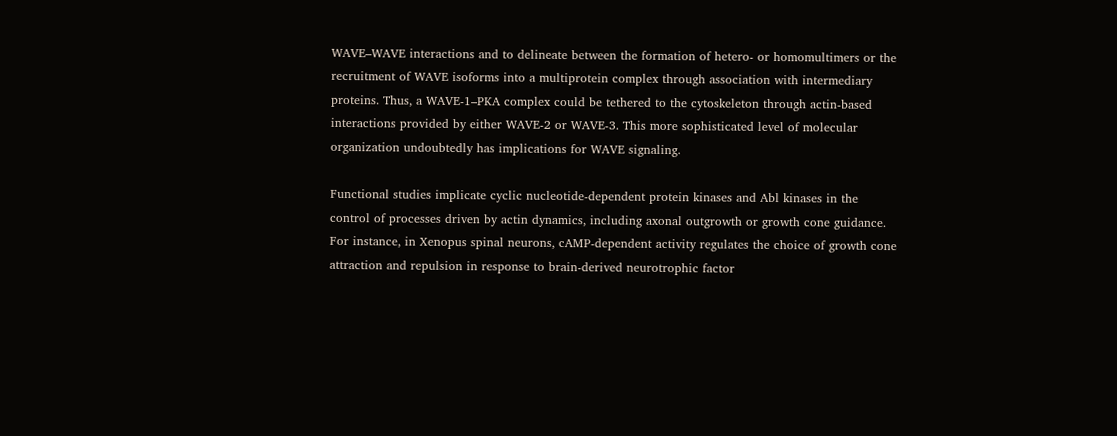WAVE–WAVE interactions and to delineate between the formation of hetero- or homomultimers or the recruitment of WAVE isoforms into a multiprotein complex through association with intermediary proteins. Thus, a WAVE-1–PKA complex could be tethered to the cytoskeleton through actin-based interactions provided by either WAVE-2 or WAVE-3. This more sophisticated level of molecular organization undoubtedly has implications for WAVE signaling.

Functional studies implicate cyclic nucleotide-dependent protein kinases and Abl kinases in the control of processes driven by actin dynamics, including axonal outgrowth or growth cone guidance. For instance, in Xenopus spinal neurons, cAMP-dependent activity regulates the choice of growth cone attraction and repulsion in response to brain-derived neurotrophic factor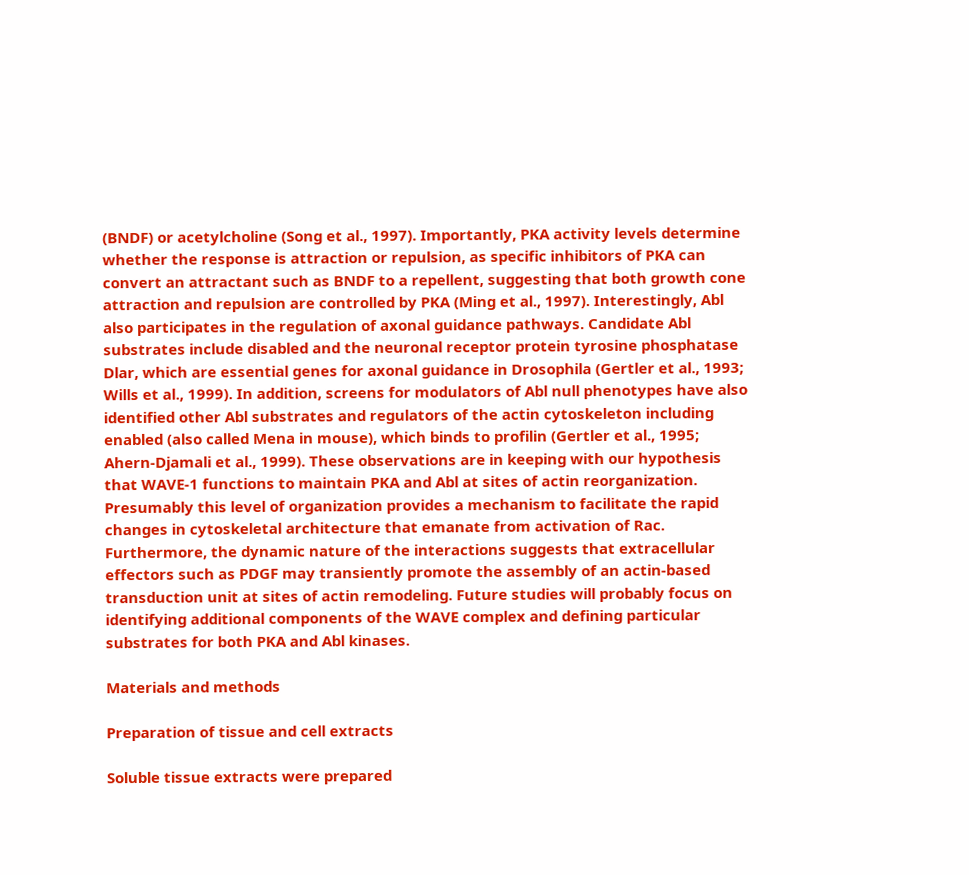(BNDF) or acetylcholine (Song et al., 1997). Importantly, PKA activity levels determine whether the response is attraction or repulsion, as specific inhibitors of PKA can convert an attractant such as BNDF to a repellent, suggesting that both growth cone attraction and repulsion are controlled by PKA (Ming et al., 1997). Interestingly, Abl also participates in the regulation of axonal guidance pathways. Candidate Abl substrates include disabled and the neuronal receptor protein tyrosine phosphatase Dlar, which are essential genes for axonal guidance in Drosophila (Gertler et al., 1993; Wills et al., 1999). In addition, screens for modulators of Abl null phenotypes have also identified other Abl substrates and regulators of the actin cytoskeleton including enabled (also called Mena in mouse), which binds to profilin (Gertler et al., 1995; Ahern-Djamali et al., 1999). These observations are in keeping with our hypothesis that WAVE-1 functions to maintain PKA and Abl at sites of actin reorganization. Presumably this level of organization provides a mechanism to facilitate the rapid changes in cytoskeletal architecture that emanate from activation of Rac. Furthermore, the dynamic nature of the interactions suggests that extracellular effectors such as PDGF may transiently promote the assembly of an actin-based transduction unit at sites of actin remodeling. Future studies will probably focus on identifying additional components of the WAVE complex and defining particular substrates for both PKA and Abl kinases.

Materials and methods

Preparation of tissue and cell extracts

Soluble tissue extracts were prepared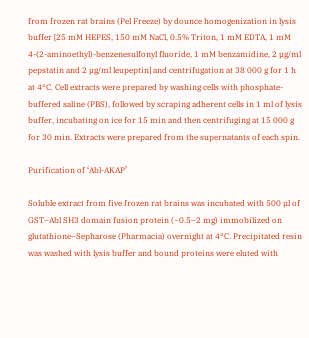from frozen rat brains (Pel Freeze) by dounce homogenization in lysis buffer [25 mM HEPES, 150 mM NaCl, 0.5% Triton, 1 mM EDTA, 1 mM 4-(2-aminoethyl)-benzenesulfonyl fluoride, 1 mM benzamidine, 2 µg/ml pepstatin and 2 µg/ml leupeptin] and centrifugation at 38 000 g for 1 h at 4°C. Cell extracts were prepared by washing cells with phosphate-buffered saline (PBS), followed by scraping adherent cells in 1 ml of lysis buffer, incubating on ice for 15 min and then centrifuging at 15 000 g for 30 min. Extracts were prepared from the supernatants of each spin.

Purification of ‘Abl-AKAP’

Soluble extract from five frozen rat brains was incubated with 500 µl of GST–Abl SH3 domain fusion protein (~0.5–2 mg) immobilized on glutathione–Sepharose (Pharmacia) overnight at 4°C. Precipitated resin was washed with lysis buffer and bound proteins were eluted with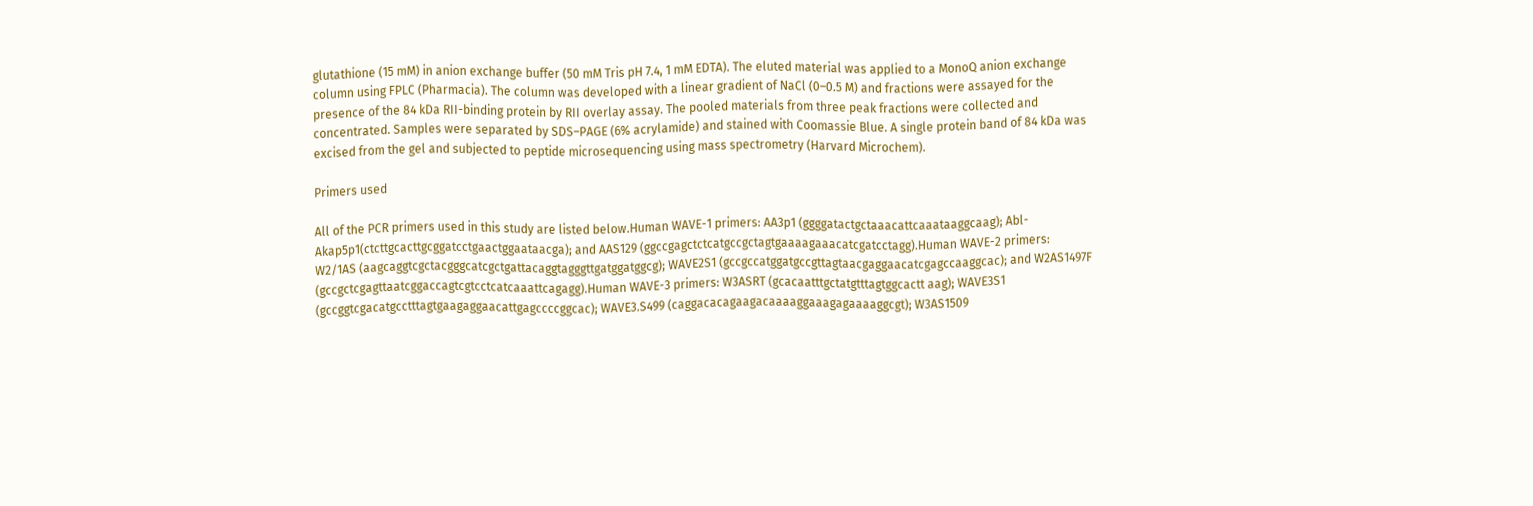glutathione (15 mM) in anion exchange buffer (50 mM Tris pH 7.4, 1 mM EDTA). The eluted material was applied to a MonoQ anion exchange column using FPLC (Pharmacia). The column was developed with a linear gradient of NaCl (0–0.5 M) and fractions were assayed for the presence of the 84 kDa RII-binding protein by RII overlay assay. The pooled materials from three peak fractions were collected and concentrated. Samples were separated by SDS–PAGE (6% acrylamide) and stained with Coomassie Blue. A single protein band of 84 kDa was excised from the gel and subjected to peptide microsequencing using mass spectrometry (Harvard Microchem).

Primers used

All of the PCR primers used in this study are listed below.Human WAVE-1 primers: AA3p1 (ggggatactgctaaacattcaaataaggcaag); Abl-Akap5p1(ctcttgcacttgcggatcctgaactggaataacga); and AAS129 (ggccgagctctcatgccgctagtgaaaagaaacatcgatcctagg).Human WAVE-2 primers: W2/1AS (aagcaggtcgctacgggcatcgctgattacaggtagggttgatggatggcg); WAVE2S1 (gccgccatggatgccgttagtaacgaggaacatcgagccaaggcac); and W2AS1497F (gccgctcgagttaatcggaccagtcgtcctcatcaaattcagagg).Human WAVE-3 primers: W3ASRT (gcacaatttgctatgtttagtggcactt aag); WAVE3S1 (gccggtcgacatgcctttagtgaagaggaacattgagccccggcac); WAVE3.S499 (caggacacagaagacaaaaggaaagagaaaaggcgt); W3AS1509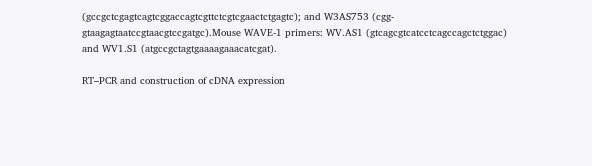(gccgctcgagtcagtcggaccagtcgttctcgtcgaactctgagtc); and W3AS753 (cgg-gtaagagtaatccgtaacgtccgatgc).Mouse WAVE-1 primers: WV.AS1 (gtcagcgtcatcctcagccagctctggac) and WV1.S1 (atgccgctagtgaaaagaaacatcgat).

RT–PCR and construction of cDNA expression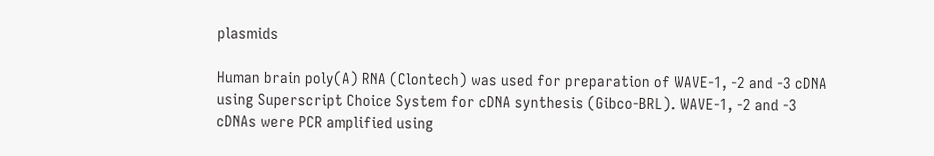plasmids

Human brain poly(A) RNA (Clontech) was used for preparation of WAVE-1, -2 and -3 cDNA using Superscript Choice System for cDNA synthesis (Gibco-BRL). WAVE-1, -2 and -3 cDNAs were PCR amplified using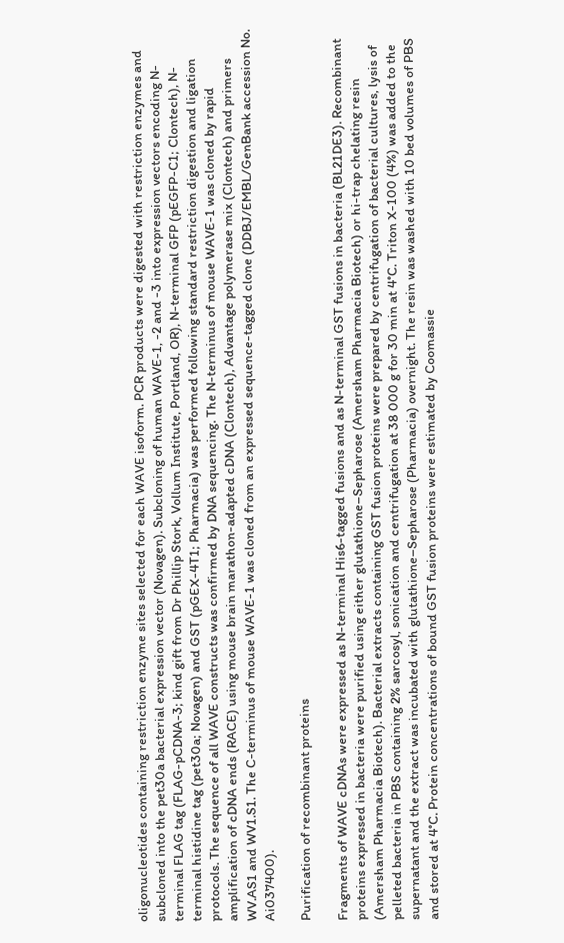oligonucleotides containing restriction enzyme sites selected for each WAVE isoform. PCR products were digested with restriction enzymes and subcloned into the pet30a bacterial expression vector (Novagen). Subcloning of human WAVE-1, -2 and -3 into expression vectors encoding N-terminal FLAG tag (FLAG-pCDNA-3; kind gift from Dr Phillip Stork, Vollum Institute, Portland, OR), N-terminal GFP (pEGFP-C1; Clontech), N-terminal histidine tag (pet30a; Novagen) and GST (pGEX-4T1; Pharmacia) was performed following standard restriction digestion and ligation protocols. The sequence of all WAVE constructs was confirmed by DNA sequencing. The N-terminus of mouse WAVE-1 was cloned by rapid amplification of cDNA ends (RACE) using mouse brain marathon-adapted cDNA (Clontech), Advantage polymerase mix (Clontech) and primers WV.AS1 and WV1.S1. The C-terminus of mouse WAVE-1 was cloned from an expressed sequence-tagged clone (DDBJ/EMBL/GenBank accession No. Ai037400).

Purification of recombinant proteins

Fragments of WAVE cDNAs were expressed as N-terminal His6-tagged fusions and as N-terminal GST fusions in bacteria (BL21DE3). Recombinant proteins expressed in bacteria were purified using either glutathione–Sepharose (Amersham Pharmacia Biotech) or hi-trap chelating resin (Amersham Pharmacia Biotech). Bacterial extracts containing GST fusion proteins were prepared by centrifugation of bacterial cultures, lysis of pelleted bacteria in PBS containing 2% sarcosyl, sonication and centrifugation at 38 000 g for 30 min at 4°C. Triton X-100 (4%) was added to the supernatant and the extract was incubated with glutathione–Sepharose (Pharmacia) overnight. The resin was washed with 10 bed volumes of PBS and stored at 4°C. Protein concentrations of bound GST fusion proteins were estimated by Coomassie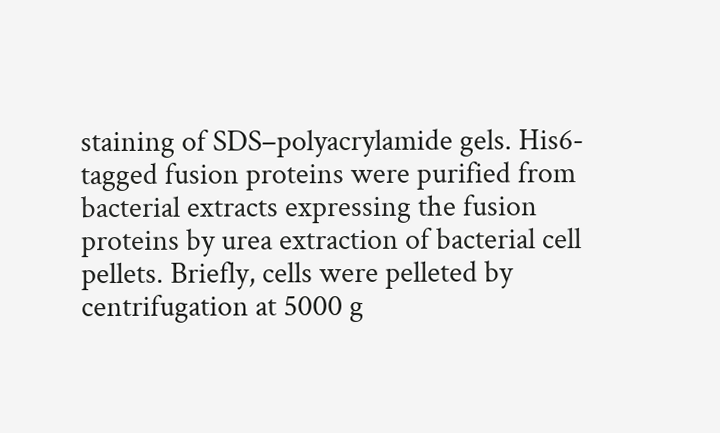staining of SDS–polyacrylamide gels. His6-tagged fusion proteins were purified from bacterial extracts expressing the fusion proteins by urea extraction of bacterial cell pellets. Briefly, cells were pelleted by centrifugation at 5000 g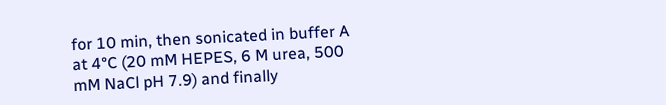for 10 min, then sonicated in buffer A at 4°C (20 mM HEPES, 6 M urea, 500 mM NaCl pH 7.9) and finally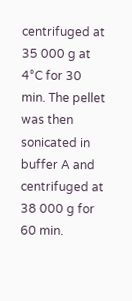centrifuged at 35 000 g at 4°C for 30 min. The pellet was then sonicated in buffer A and centrifuged at 38 000 g for 60 min.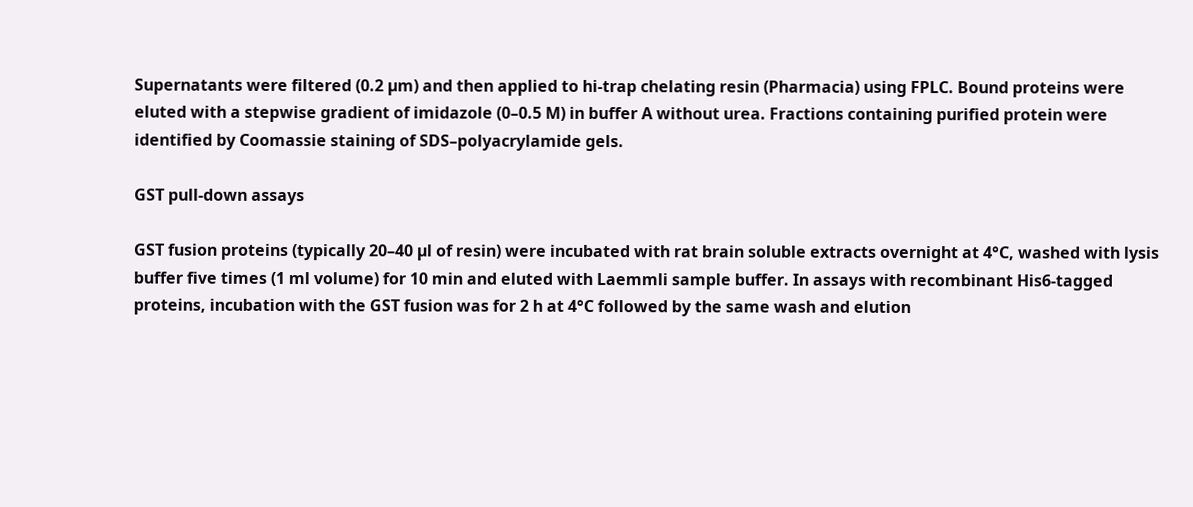Supernatants were filtered (0.2 µm) and then applied to hi-trap chelating resin (Pharmacia) using FPLC. Bound proteins were eluted with a stepwise gradient of imidazole (0–0.5 M) in buffer A without urea. Fractions containing purified protein were identified by Coomassie staining of SDS–polyacrylamide gels.

GST pull-down assays

GST fusion proteins (typically 20–40 µl of resin) were incubated with rat brain soluble extracts overnight at 4°C, washed with lysis buffer five times (1 ml volume) for 10 min and eluted with Laemmli sample buffer. In assays with recombinant His6-tagged proteins, incubation with the GST fusion was for 2 h at 4°C followed by the same wash and elution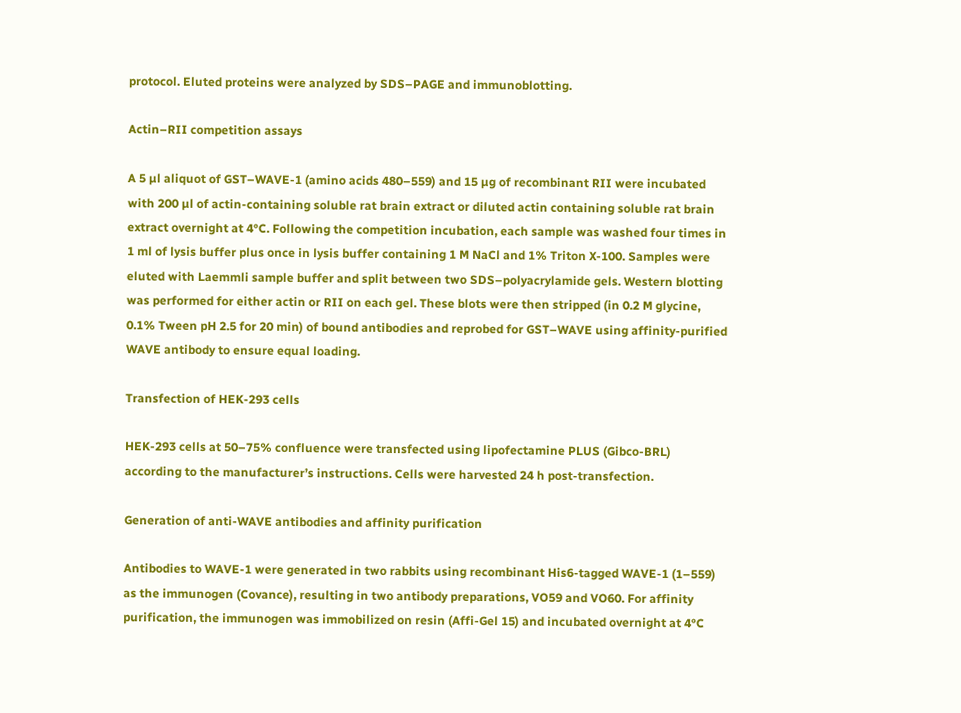protocol. Eluted proteins were analyzed by SDS–PAGE and immunoblotting.

Actin–RII competition assays

A 5 µl aliquot of GST–WAVE-1 (amino acids 480–559) and 15 µg of recombinant RII were incubated with 200 µl of actin-containing soluble rat brain extract or diluted actin containing soluble rat brain extract overnight at 4°C. Following the competition incubation, each sample was washed four times in 1 ml of lysis buffer plus once in lysis buffer containing 1 M NaCl and 1% Triton X-100. Samples were eluted with Laemmli sample buffer and split between two SDS–polyacrylamide gels. Western blotting was performed for either actin or RII on each gel. These blots were then stripped (in 0.2 M glycine, 0.1% Tween pH 2.5 for 20 min) of bound antibodies and reprobed for GST–WAVE using affinity-purified WAVE antibody to ensure equal loading.

Transfection of HEK-293 cells

HEK-293 cells at 50–75% confluence were transfected using lipofectamine PLUS (Gibco-BRL) according to the manufacturer’s instructions. Cells were harvested 24 h post-transfection.

Generation of anti-WAVE antibodies and affinity purification

Antibodies to WAVE-1 were generated in two rabbits using recombinant His6-tagged WAVE-1 (1–559) as the immunogen (Covance), resulting in two antibody preparations, VO59 and VO60. For affinity purification, the immunogen was immobilized on resin (Affi-Gel 15) and incubated overnight at 4°C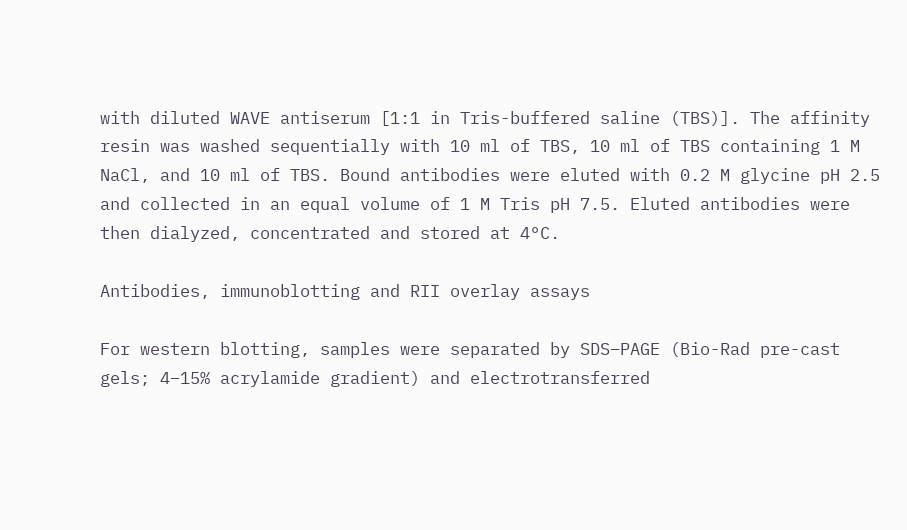with diluted WAVE antiserum [1:1 in Tris-buffered saline (TBS)]. The affinity resin was washed sequentially with 10 ml of TBS, 10 ml of TBS containing 1 M NaCl, and 10 ml of TBS. Bound antibodies were eluted with 0.2 M glycine pH 2.5 and collected in an equal volume of 1 M Tris pH 7.5. Eluted antibodies were then dialyzed, concentrated and stored at 4°C.

Antibodies, immunoblotting and RII overlay assays

For western blotting, samples were separated by SDS–PAGE (Bio-Rad pre-cast gels; 4–15% acrylamide gradient) and electrotransferred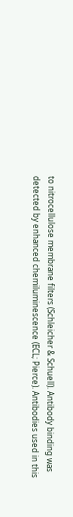to nitrocellulose membrane filters (Schleicher & Schuell). Antibody binding was detected by enhanced chemiluminescence (ECL; Pierce). Antibodies used in this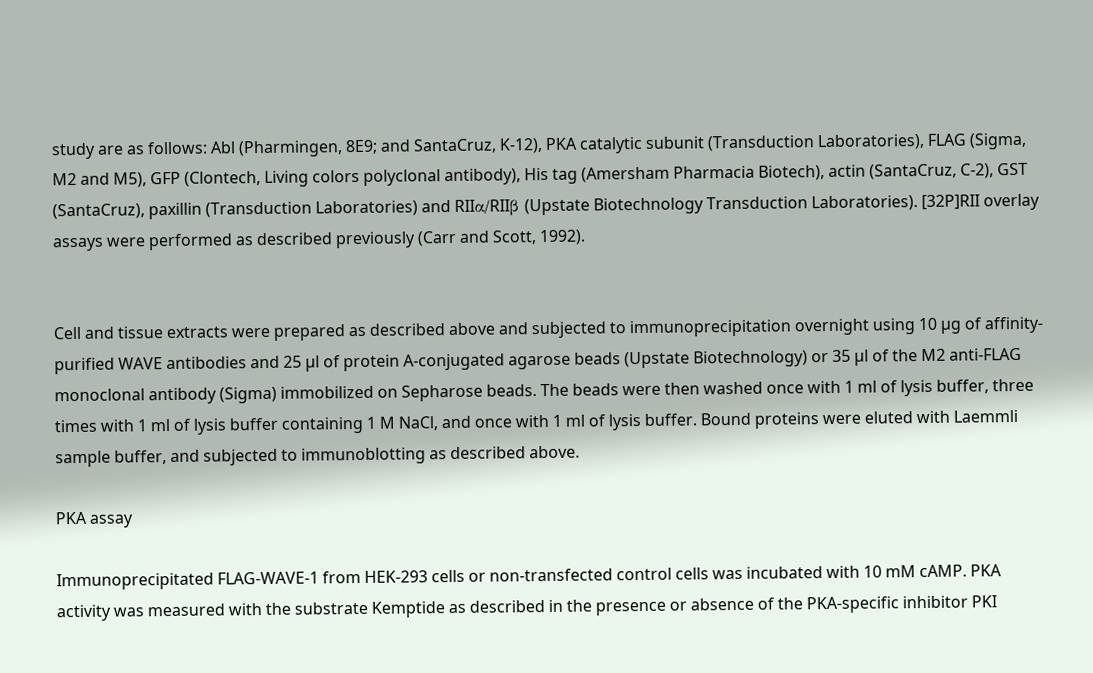study are as follows: Abl (Pharmingen, 8E9; and SantaCruz, K-12), PKA catalytic subunit (Transduction Laboratories), FLAG (Sigma, M2 and M5), GFP (Clontech, Living colors polyclonal antibody), His tag (Amersham Pharmacia Biotech), actin (SantaCruz, C-2), GST (SantaCruz), paxillin (Transduction Laboratories) and RIIα/RIIβ (Upstate Biotechnology Transduction Laboratories). [32P]RII overlay assays were performed as described previously (Carr and Scott, 1992).


Cell and tissue extracts were prepared as described above and subjected to immunoprecipitation overnight using 10 µg of affinity-purified WAVE antibodies and 25 µl of protein A-conjugated agarose beads (Upstate Biotechnology) or 35 µl of the M2 anti-FLAG monoclonal antibody (Sigma) immobilized on Sepharose beads. The beads were then washed once with 1 ml of lysis buffer, three times with 1 ml of lysis buffer containing 1 M NaCl, and once with 1 ml of lysis buffer. Bound proteins were eluted with Laemmli sample buffer, and subjected to immunoblotting as described above.

PKA assay

Immunoprecipitated FLAG-WAVE-1 from HEK-293 cells or non-transfected control cells was incubated with 10 mM cAMP. PKA activity was measured with the substrate Kemptide as described in the presence or absence of the PKA-specific inhibitor PKI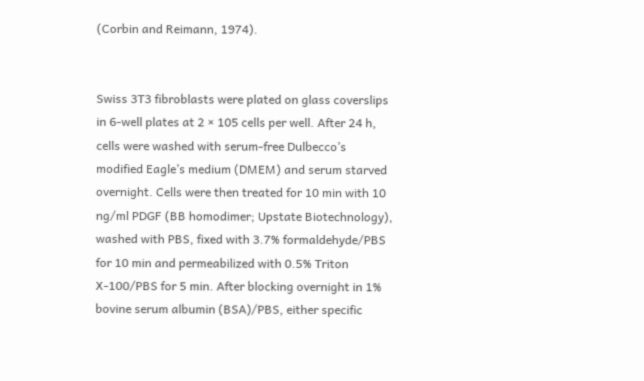(Corbin and Reimann, 1974).


Swiss 3T3 fibroblasts were plated on glass coverslips in 6-well plates at 2 × 105 cells per well. After 24 h, cells were washed with serum-free Dulbecco’s modified Eagle’s medium (DMEM) and serum starved overnight. Cells were then treated for 10 min with 10 ng/ml PDGF (BB homodimer; Upstate Biotechnology), washed with PBS, fixed with 3.7% formaldehyde/PBS for 10 min and permeabilized with 0.5% Triton X-100/PBS for 5 min. After blocking overnight in 1% bovine serum albumin (BSA)/PBS, either specific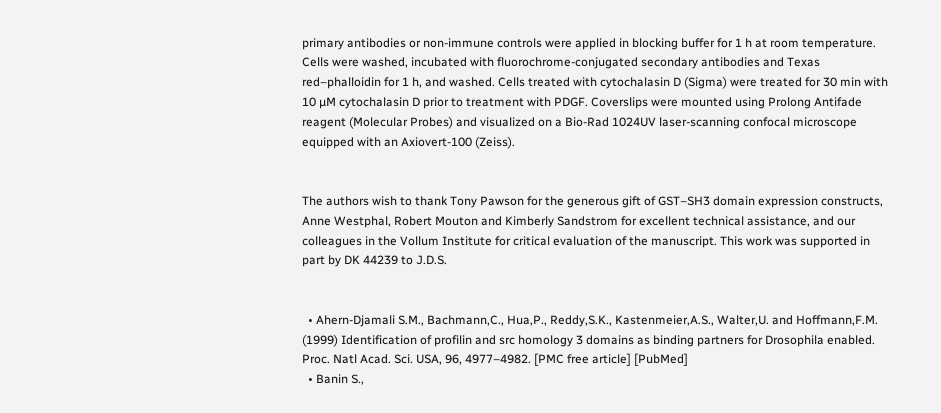primary antibodies or non-immune controls were applied in blocking buffer for 1 h at room temperature. Cells were washed, incubated with fluorochrome-conjugated secondary antibodies and Texas red–phalloidin for 1 h, and washed. Cells treated with cytochalasin D (Sigma) were treated for 30 min with 10 µM cytochalasin D prior to treatment with PDGF. Coverslips were mounted using Prolong Antifade reagent (Molecular Probes) and visualized on a Bio-Rad 1024UV laser-scanning confocal microscope equipped with an Axiovert-100 (Zeiss).


The authors wish to thank Tony Pawson for the generous gift of GST–SH3 domain expression constructs, Anne Westphal, Robert Mouton and Kimberly Sandstrom for excellent technical assistance, and our colleagues in the Vollum Institute for critical evaluation of the manuscript. This work was supported in part by DK 44239 to J.D.S.


  • Ahern-Djamali S.M., Bachmann,C., Hua,P., Reddy,S.K., Kastenmeier,A.S., Walter,U. and Hoffmann,F.M. (1999) Identification of profilin and src homology 3 domains as binding partners for Drosophila enabled. Proc. Natl Acad. Sci. USA, 96, 4977–4982. [PMC free article] [PubMed]
  • Banin S.,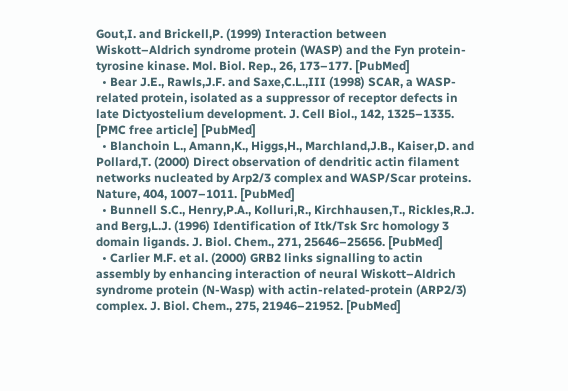Gout,I. and Brickell,P. (1999) Interaction between Wiskott–Aldrich syndrome protein (WASP) and the Fyn protein-tyrosine kinase. Mol. Biol. Rep., 26, 173–177. [PubMed]
  • Bear J.E., Rawls,J.F. and Saxe,C.L.,III (1998) SCAR, a WASP-related protein, isolated as a suppressor of receptor defects in late Dictyostelium development. J. Cell Biol., 142, 1325–1335. [PMC free article] [PubMed]
  • Blanchoin L., Amann,K., Higgs,H., Marchland,J.B., Kaiser,D. and Pollard,T. (2000) Direct observation of dendritic actin filament networks nucleated by Arp2/3 complex and WASP/Scar proteins. Nature, 404, 1007–1011. [PubMed]
  • Bunnell S.C., Henry,P.A., Kolluri,R., Kirchhausen,T., Rickles,R.J. and Berg,L.J. (1996) Identification of Itk/Tsk Src homology 3 domain ligands. J. Biol. Chem., 271, 25646–25656. [PubMed]
  • Carlier M.F. et al. (2000) GRB2 links signalling to actin assembly by enhancing interaction of neural Wiskott–Aldrich syndrome protein (N-Wasp) with actin-related-protein (ARP2/3) complex. J. Biol. Chem., 275, 21946–21952. [PubMed]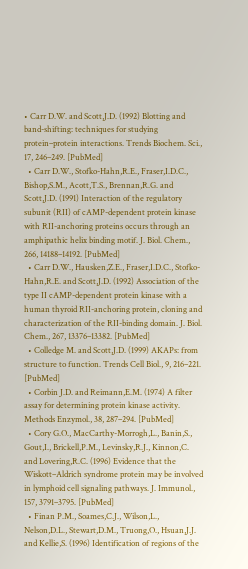• Carr D.W. and Scott,J.D. (1992) Blotting and band-shifting: techniques for studying protein–protein interactions. Trends Biochem. Sci., 17, 246–249. [PubMed]
  • Carr D.W., Stofko-Hahn,R.E., Fraser,I.D.C., Bishop,S.M., Acott,T.S., Brennan,R.G. and Scott,J.D. (1991) Interaction of the regulatory subunit (RII) of cAMP-dependent protein kinase with RII-anchoring proteins occurs through an amphipathic helix binding motif. J. Biol. Chem., 266, 14188–14192. [PubMed]
  • Carr D.W., Hausken,Z.E., Fraser,I.D.C., Stofko-Hahn,R.E. and Scott,J.D. (1992) Association of the type II cAMP-dependent protein kinase with a human thyroid RII-anchoring protein, cloning and characterization of the RII-binding domain. J. Biol. Chem., 267, 13376–13382. [PubMed]
  • Colledge M. and Scott,J.D. (1999) AKAPs: from structure to function. Trends Cell Biol., 9, 216–221. [PubMed]
  • Corbin J.D. and Reimann,E.M. (1974) A filter assay for determining protein kinase activity. Methods Enzymol., 38, 287–294. [PubMed]
  • Cory G.O., MacCarthy-Morrogh,L., Banin,S., Gout,I., Brickell,P.M., Levinsky,R.J., Kinnon,C. and Lovering,R.C. (1996) Evidence that the Wiskott–Aldrich syndrome protein may be involved in lymphoid cell signaling pathways. J. Immunol., 157, 3791–3795. [PubMed]
  • Finan P.M., Soames,C.J., Wilson,L., Nelson,D.L., Stewart,D.M., Truong,O., Hsuan,J.J. and Kellie,S. (1996) Identification of regions of the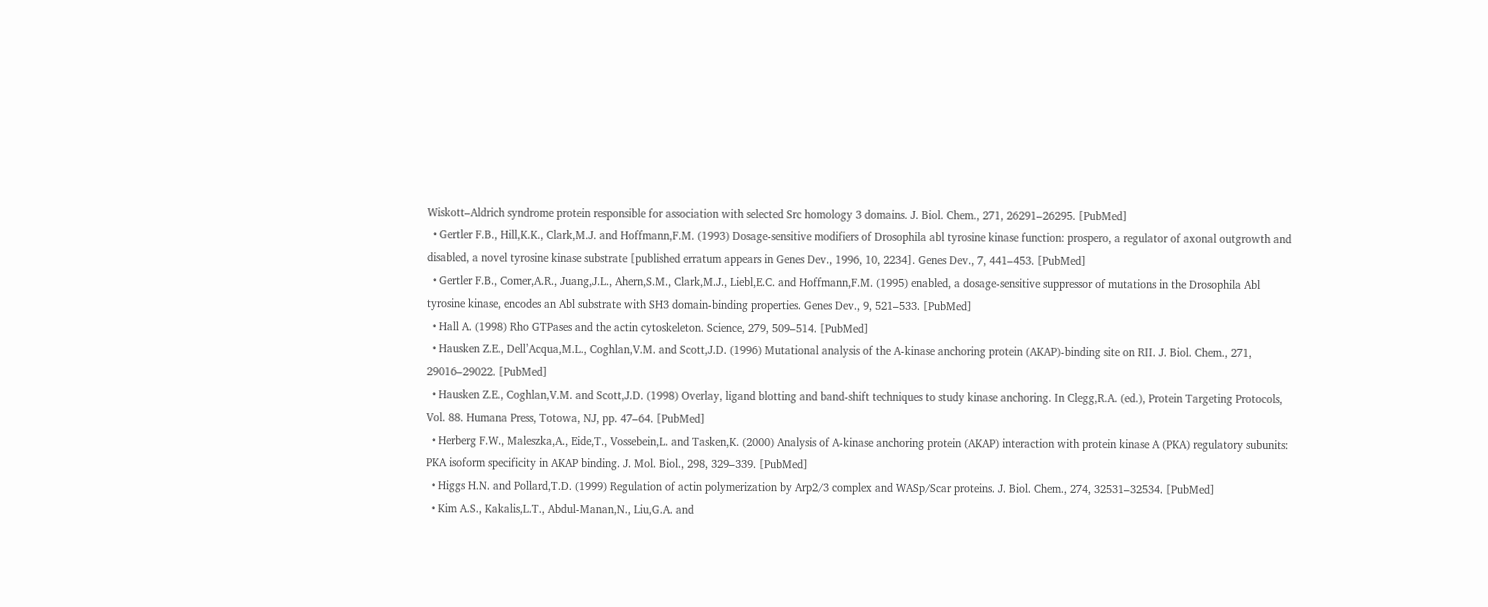Wiskott–Aldrich syndrome protein responsible for association with selected Src homology 3 domains. J. Biol. Chem., 271, 26291–26295. [PubMed]
  • Gertler F.B., Hill,K.K., Clark,M.J. and Hoffmann,F.M. (1993) Dosage-sensitive modifiers of Drosophila abl tyrosine kinase function: prospero, a regulator of axonal outgrowth and disabled, a novel tyrosine kinase substrate [published erratum appears in Genes Dev., 1996, 10, 2234]. Genes Dev., 7, 441–453. [PubMed]
  • Gertler F.B., Comer,A.R., Juang,J.L., Ahern,S.M., Clark,M.J., Liebl,E.C. and Hoffmann,F.M. (1995) enabled, a dosage-sensitive suppressor of mutations in the Drosophila Abl tyrosine kinase, encodes an Abl substrate with SH3 domain-binding properties. Genes Dev., 9, 521–533. [PubMed]
  • Hall A. (1998) Rho GTPases and the actin cytoskeleton. Science, 279, 509–514. [PubMed]
  • Hausken Z.E., Dell’Acqua,M.L., Coghlan,V.M. and Scott,J.D. (1996) Mutational analysis of the A-kinase anchoring protein (AKAP)-binding site on RII. J. Biol. Chem., 271, 29016–29022. [PubMed]
  • Hausken Z.E., Coghlan,V.M. and Scott,J.D. (1998) Overlay, ligand blotting and band-shift techniques to study kinase anchoring. In Clegg,R.A. (ed.), Protein Targeting Protocols, Vol. 88. Humana Press, Totowa, NJ, pp. 47–64. [PubMed]
  • Herberg F.W., Maleszka,A., Eide,T., Vossebein,L. and Tasken,K. (2000) Analysis of A-kinase anchoring protein (AKAP) interaction with protein kinase A (PKA) regulatory subunits: PKA isoform specificity in AKAP binding. J. Mol. Biol., 298, 329–339. [PubMed]
  • Higgs H.N. and Pollard,T.D. (1999) Regulation of actin polymerization by Arp2/3 complex and WASp/Scar proteins. J. Biol. Chem., 274, 32531–32534. [PubMed]
  • Kim A.S., Kakalis,L.T., Abdul-Manan,N., Liu,G.A. and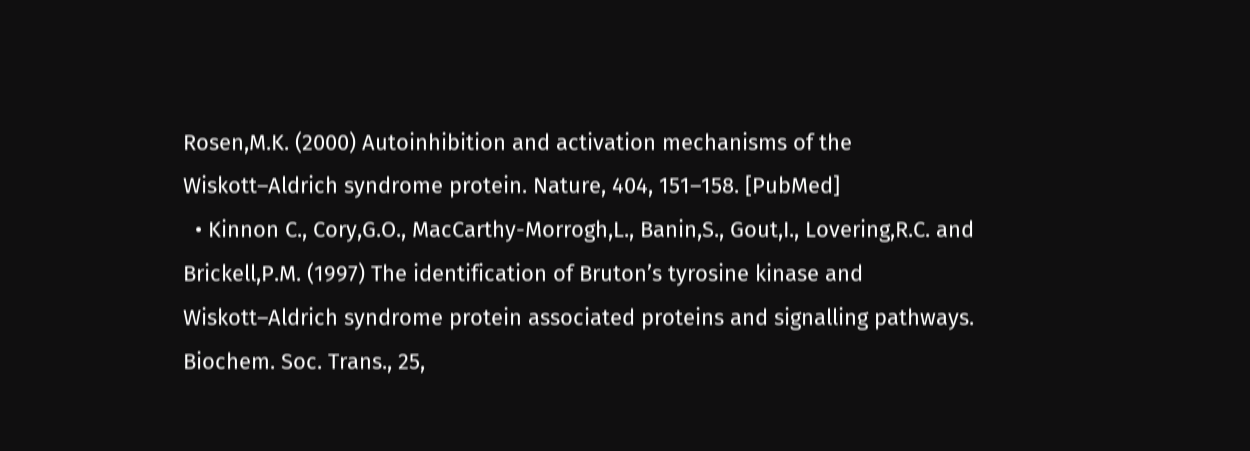Rosen,M.K. (2000) Autoinhibition and activation mechanisms of the Wiskott–Aldrich syndrome protein. Nature, 404, 151–158. [PubMed]
  • Kinnon C., Cory,G.O., MacCarthy-Morrogh,L., Banin,S., Gout,I., Lovering,R.C. and Brickell,P.M. (1997) The identification of Bruton’s tyrosine kinase and Wiskott–Aldrich syndrome protein associated proteins and signalling pathways. Biochem. Soc. Trans., 25,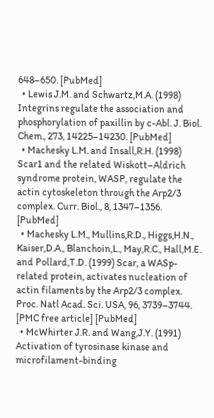648–650. [PubMed]
  • Lewis J.M. and Schwartz,M.A. (1998) Integrins regulate the association and phosphorylation of paxillin by c-Abl. J. Biol. Chem., 273, 14225–14230. [PubMed]
  • Machesky L.M. and Insall,R.H. (1998) Scar1 and the related Wiskott–Aldrich syndrome protein, WASP, regulate the actin cytoskeleton through the Arp2/3 complex. Curr. Biol., 8, 1347–1356. [PubMed]
  • Machesky L.M., Mullins,R.D., Higgs,H.N., Kaiser,D.A., Blanchoin,L., May,R.C., Hall,M.E. and Pollard,T.D. (1999) Scar, a WASp-related protein, activates nucleation of actin filaments by the Arp2/3 complex. Proc. Natl Acad. Sci. USA, 96, 3739–3744. [PMC free article] [PubMed]
  • McWhirter J.R. and Wang,J.Y. (1991) Activation of tyrosinase kinase and microfilament-binding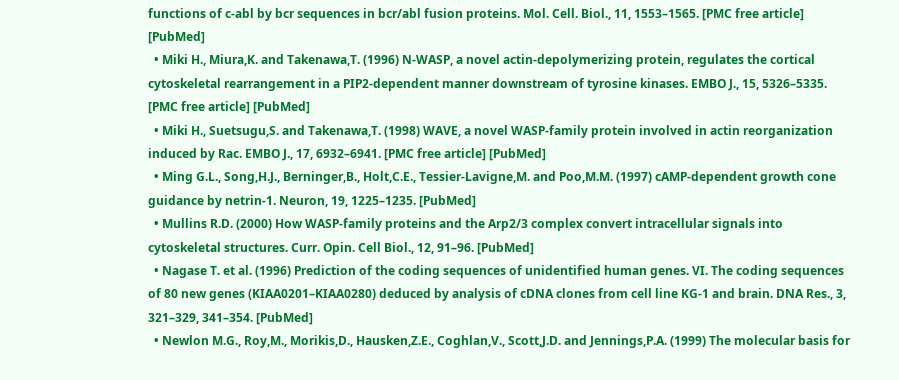functions of c-abl by bcr sequences in bcr/abl fusion proteins. Mol. Cell. Biol., 11, 1553–1565. [PMC free article] [PubMed]
  • Miki H., Miura,K. and Takenawa,T. (1996) N-WASP, a novel actin-depolymerizing protein, regulates the cortical cytoskeletal rearrangement in a PIP2-dependent manner downstream of tyrosine kinases. EMBO J., 15, 5326–5335. [PMC free article] [PubMed]
  • Miki H., Suetsugu,S. and Takenawa,T. (1998) WAVE, a novel WASP-family protein involved in actin reorganization induced by Rac. EMBO J., 17, 6932–6941. [PMC free article] [PubMed]
  • Ming G.L., Song,H.J., Berninger,B., Holt,C.E., Tessier-Lavigne,M. and Poo,M.M. (1997) cAMP-dependent growth cone guidance by netrin-1. Neuron, 19, 1225–1235. [PubMed]
  • Mullins R.D. (2000) How WASP-family proteins and the Arp2/3 complex convert intracellular signals into cytoskeletal structures. Curr. Opin. Cell Biol., 12, 91–96. [PubMed]
  • Nagase T. et al. (1996) Prediction of the coding sequences of unidentified human genes. VI. The coding sequences of 80 new genes (KIAA0201–KIAA0280) deduced by analysis of cDNA clones from cell line KG-1 and brain. DNA Res., 3, 321–329, 341–354. [PubMed]
  • Newlon M.G., Roy,M., Morikis,D., Hausken,Z.E., Coghlan,V., Scott,J.D. and Jennings,P.A. (1999) The molecular basis for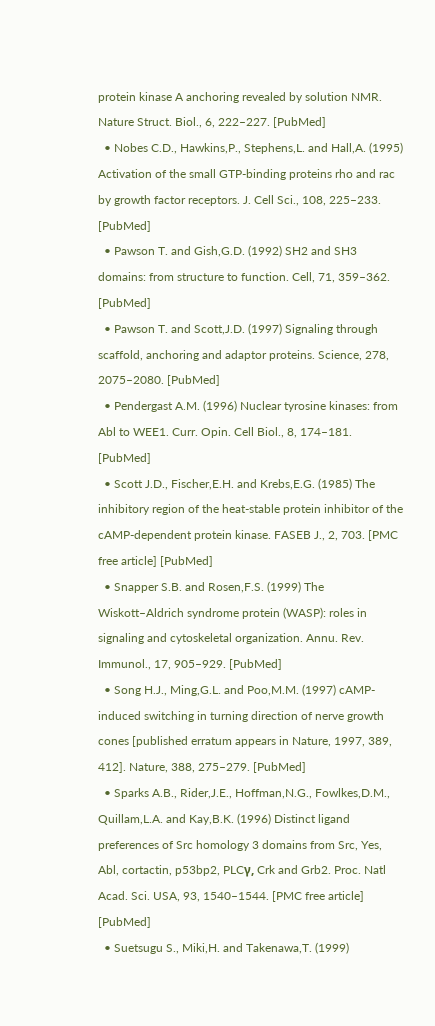protein kinase A anchoring revealed by solution NMR. Nature Struct. Biol., 6, 222–227. [PubMed]
  • Nobes C.D., Hawkins,P., Stephens,L. and Hall,A. (1995) Activation of the small GTP-binding proteins rho and rac by growth factor receptors. J. Cell Sci., 108, 225–233. [PubMed]
  • Pawson T. and Gish,G.D. (1992) SH2 and SH3 domains: from structure to function. Cell, 71, 359–362. [PubMed]
  • Pawson T. and Scott,J.D. (1997) Signaling through scaffold, anchoring and adaptor proteins. Science, 278, 2075–2080. [PubMed]
  • Pendergast A.M. (1996) Nuclear tyrosine kinases: from Abl to WEE1. Curr. Opin. Cell Biol., 8, 174–181. [PubMed]
  • Scott J.D., Fischer,E.H. and Krebs,E.G. (1985) The inhibitory region of the heat-stable protein inhibitor of the cAMP-dependent protein kinase. FASEB J., 2, 703. [PMC free article] [PubMed]
  • Snapper S.B. and Rosen,F.S. (1999) The Wiskott–Aldrich syndrome protein (WASP): roles in signaling and cytoskeletal organization. Annu. Rev. Immunol., 17, 905–929. [PubMed]
  • Song H.J., Ming,G.L. and Poo,M.M. (1997) cAMP-induced switching in turning direction of nerve growth cones [published erratum appears in Nature, 1997, 389, 412]. Nature, 388, 275–279. [PubMed]
  • Sparks A.B., Rider,J.E., Hoffman,N.G., Fowlkes,D.M., Quillam,L.A. and Kay,B.K. (1996) Distinct ligand preferences of Src homology 3 domains from Src, Yes, Abl, cortactin, p53bp2, PLCγ, Crk and Grb2. Proc. Natl Acad. Sci. USA, 93, 1540–1544. [PMC free article] [PubMed]
  • Suetsugu S., Miki,H. and Takenawa,T. (1999)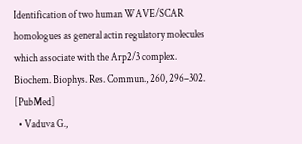Identification of two human WAVE/SCAR homologues as general actin regulatory molecules which associate with the Arp2/3 complex. Biochem. Biophys. Res. Commun., 260, 296–302. [PubMed]
  • Vaduva G.,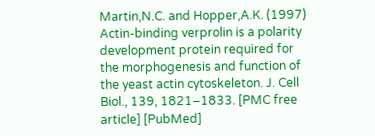Martin,N.C. and Hopper,A.K. (1997) Actin-binding verprolin is a polarity development protein required for the morphogenesis and function of the yeast actin cytoskeleton. J. Cell Biol., 139, 1821–1833. [PMC free article] [PubMed]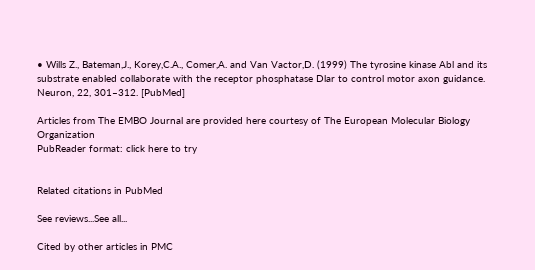• Wills Z., Bateman,J., Korey,C.A., Comer,A. and Van Vactor,D. (1999) The tyrosine kinase Abl and its substrate enabled collaborate with the receptor phosphatase Dlar to control motor axon guidance. Neuron, 22, 301–312. [PubMed]

Articles from The EMBO Journal are provided here courtesy of The European Molecular Biology Organization
PubReader format: click here to try


Related citations in PubMed

See reviews...See all...

Cited by other articles in PMC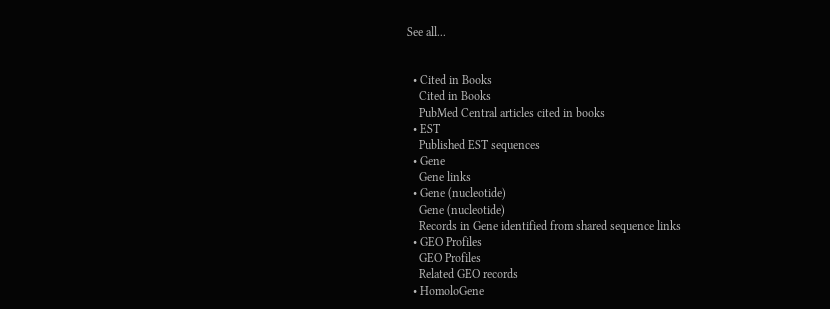See all...


  • Cited in Books
    Cited in Books
    PubMed Central articles cited in books
  • EST
    Published EST sequences
  • Gene
    Gene links
  • Gene (nucleotide)
    Gene (nucleotide)
    Records in Gene identified from shared sequence links
  • GEO Profiles
    GEO Profiles
    Related GEO records
  • HomoloGene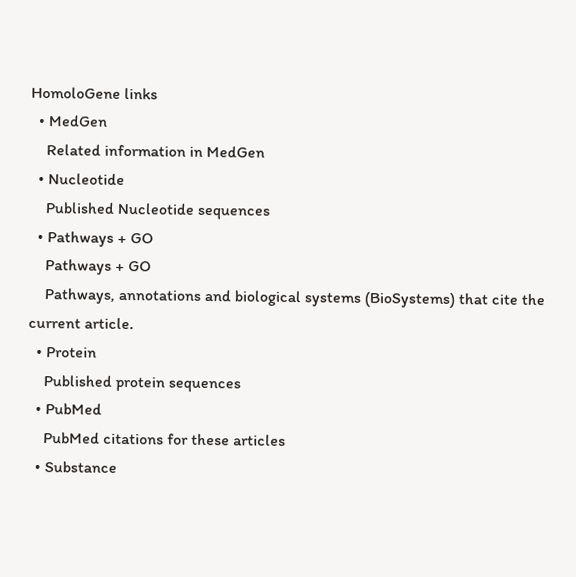HomoloGene links
  • MedGen
    Related information in MedGen
  • Nucleotide
    Published Nucleotide sequences
  • Pathways + GO
    Pathways + GO
    Pathways, annotations and biological systems (BioSystems) that cite the current article.
  • Protein
    Published protein sequences
  • PubMed
    PubMed citations for these articles
  • Substance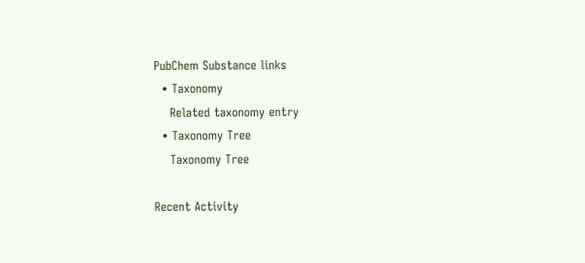PubChem Substance links
  • Taxonomy
    Related taxonomy entry
  • Taxonomy Tree
    Taxonomy Tree

Recent Activity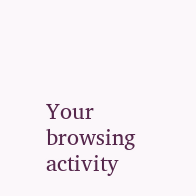Your browsing activity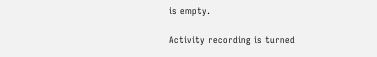is empty.

Activity recording is turned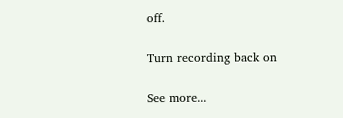off.

Turn recording back on

See more...